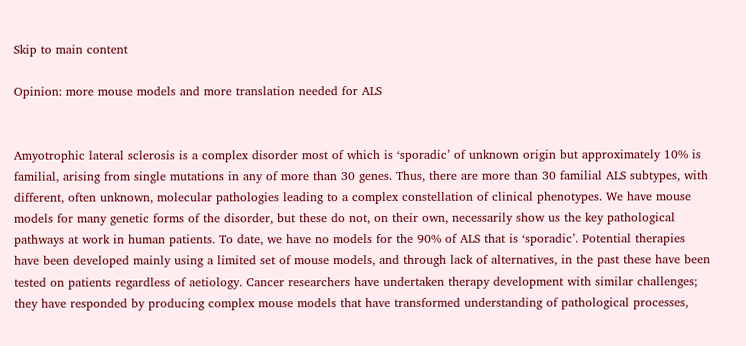Skip to main content

Opinion: more mouse models and more translation needed for ALS


Amyotrophic lateral sclerosis is a complex disorder most of which is ‘sporadic’ of unknown origin but approximately 10% is familial, arising from single mutations in any of more than 30 genes. Thus, there are more than 30 familial ALS subtypes, with different, often unknown, molecular pathologies leading to a complex constellation of clinical phenotypes. We have mouse models for many genetic forms of the disorder, but these do not, on their own, necessarily show us the key pathological pathways at work in human patients. To date, we have no models for the 90% of ALS that is ‘sporadic’. Potential therapies have been developed mainly using a limited set of mouse models, and through lack of alternatives, in the past these have been tested on patients regardless of aetiology. Cancer researchers have undertaken therapy development with similar challenges; they have responded by producing complex mouse models that have transformed understanding of pathological processes,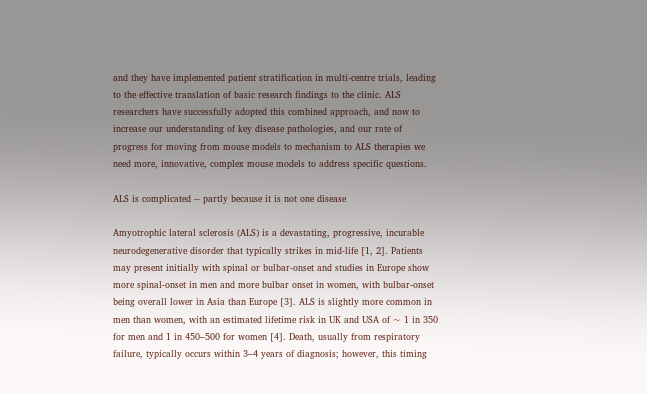and they have implemented patient stratification in multi-centre trials, leading to the effective translation of basic research findings to the clinic. ALS researchers have successfully adopted this combined approach, and now to increase our understanding of key disease pathologies, and our rate of progress for moving from mouse models to mechanism to ALS therapies we need more, innovative, complex mouse models to address specific questions.

ALS is complicated -- partly because it is not one disease

Amyotrophic lateral sclerosis (ALS) is a devastating, progressive, incurable neurodegenerative disorder that typically strikes in mid-life [1, 2]. Patients may present initially with spinal or bulbar-onset and studies in Europe show more spinal-onset in men and more bulbar onset in women, with bulbar-onset being overall lower in Asia than Europe [3]. ALS is slightly more common in men than women, with an estimated lifetime risk in UK and USA of ~ 1 in 350 for men and 1 in 450–500 for women [4]. Death, usually from respiratory failure, typically occurs within 3–4 years of diagnosis; however, this timing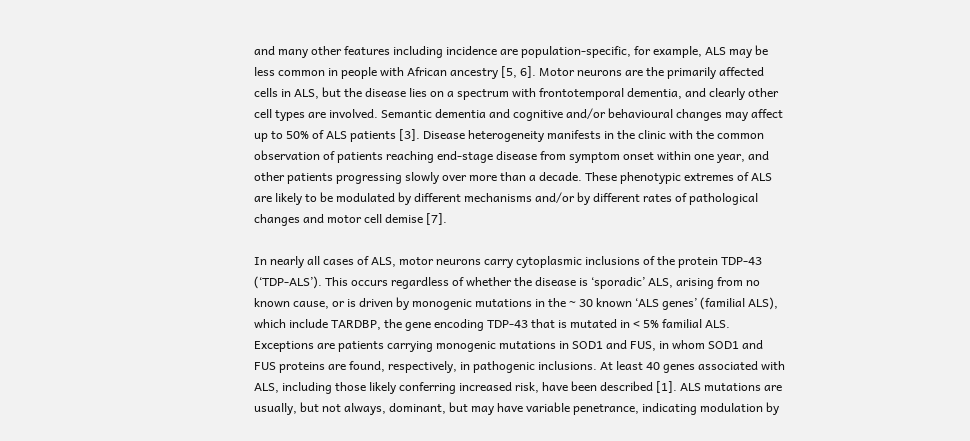and many other features including incidence are population-specific, for example, ALS may be less common in people with African ancestry [5, 6]. Motor neurons are the primarily affected cells in ALS, but the disease lies on a spectrum with frontotemporal dementia, and clearly other cell types are involved. Semantic dementia and cognitive and/or behavioural changes may affect up to 50% of ALS patients [3]. Disease heterogeneity manifests in the clinic with the common observation of patients reaching end-stage disease from symptom onset within one year, and other patients progressing slowly over more than a decade. These phenotypic extremes of ALS are likely to be modulated by different mechanisms and/or by different rates of pathological changes and motor cell demise [7].

In nearly all cases of ALS, motor neurons carry cytoplasmic inclusions of the protein TDP-43 (‘TDP-ALS’). This occurs regardless of whether the disease is ‘sporadic’ ALS, arising from no known cause, or is driven by monogenic mutations in the ~ 30 known ‘ALS genes’ (familial ALS), which include TARDBP, the gene encoding TDP-43 that is mutated in < 5% familial ALS. Exceptions are patients carrying monogenic mutations in SOD1 and FUS, in whom SOD1 and FUS proteins are found, respectively, in pathogenic inclusions. At least 40 genes associated with ALS, including those likely conferring increased risk, have been described [1]. ALS mutations are usually, but not always, dominant, but may have variable penetrance, indicating modulation by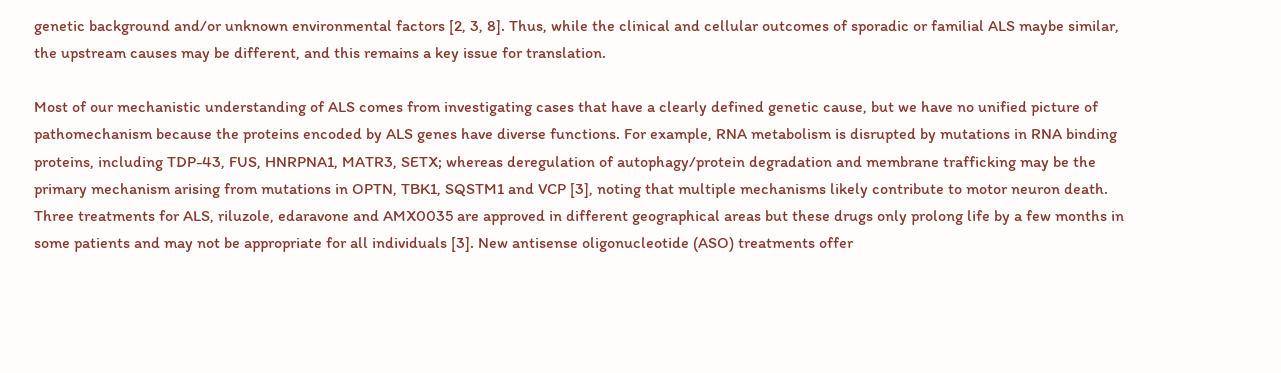genetic background and/or unknown environmental factors [2, 3, 8]. Thus, while the clinical and cellular outcomes of sporadic or familial ALS maybe similar, the upstream causes may be different, and this remains a key issue for translation.

Most of our mechanistic understanding of ALS comes from investigating cases that have a clearly defined genetic cause, but we have no unified picture of pathomechanism because the proteins encoded by ALS genes have diverse functions. For example, RNA metabolism is disrupted by mutations in RNA binding proteins, including TDP-43, FUS, HNRPNA1, MATR3, SETX; whereas deregulation of autophagy/protein degradation and membrane trafficking may be the primary mechanism arising from mutations in OPTN, TBK1, SQSTM1 and VCP [3], noting that multiple mechanisms likely contribute to motor neuron death. Three treatments for ALS, riluzole, edaravone and AMX0035 are approved in different geographical areas but these drugs only prolong life by a few months in some patients and may not be appropriate for all individuals [3]. New antisense oligonucleotide (ASO) treatments offer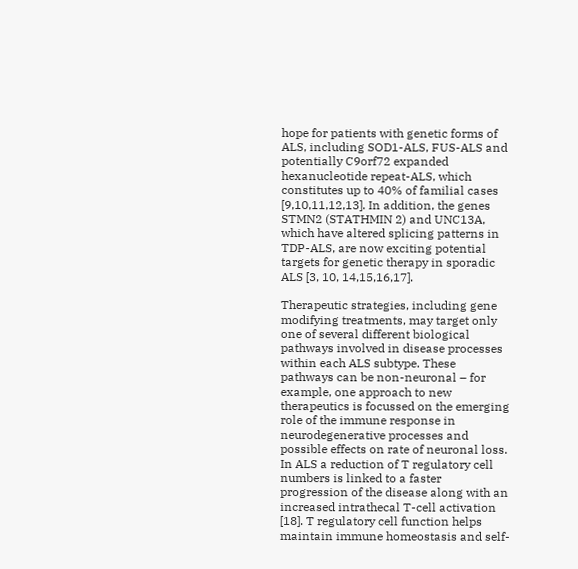hope for patients with genetic forms of ALS, including SOD1-ALS, FUS-ALS and potentially C9orf72 expanded hexanucleotide repeat-ALS, which constitutes up to 40% of familial cases [9,10,11,12,13]. In addition, the genes STMN2 (STATHMIN 2) and UNC13A, which have altered splicing patterns in TDP-ALS, are now exciting potential targets for genetic therapy in sporadic ALS [3, 10, 14,15,16,17].

Therapeutic strategies, including gene modifying treatments, may target only one of several different biological pathways involved in disease processes within each ALS subtype. These pathways can be non-neuronal – for example, one approach to new therapeutics is focussed on the emerging role of the immune response in neurodegenerative processes and possible effects on rate of neuronal loss. In ALS a reduction of T regulatory cell numbers is linked to a faster progression of the disease along with an increased intrathecal T-cell activation [18]. T regulatory cell function helps maintain immune homeostasis and self-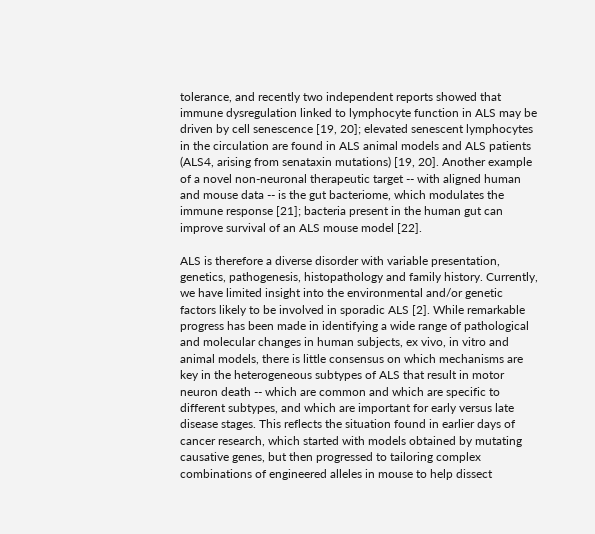tolerance, and recently two independent reports showed that immune dysregulation linked to lymphocyte function in ALS may be driven by cell senescence [19, 20]; elevated senescent lymphocytes in the circulation are found in ALS animal models and ALS patients (ALS4, arising from senataxin mutations) [19, 20]. Another example of a novel non-neuronal therapeutic target -- with aligned human and mouse data -- is the gut bacteriome, which modulates the immune response [21]; bacteria present in the human gut can improve survival of an ALS mouse model [22].

ALS is therefore a diverse disorder with variable presentation, genetics, pathogenesis, histopathology and family history. Currently, we have limited insight into the environmental and/or genetic factors likely to be involved in sporadic ALS [2]. While remarkable progress has been made in identifying a wide range of pathological and molecular changes in human subjects, ex vivo, in vitro and animal models, there is little consensus on which mechanisms are key in the heterogeneous subtypes of ALS that result in motor neuron death -- which are common and which are specific to different subtypes, and which are important for early versus late disease stages. This reflects the situation found in earlier days of cancer research, which started with models obtained by mutating causative genes, but then progressed to tailoring complex combinations of engineered alleles in mouse to help dissect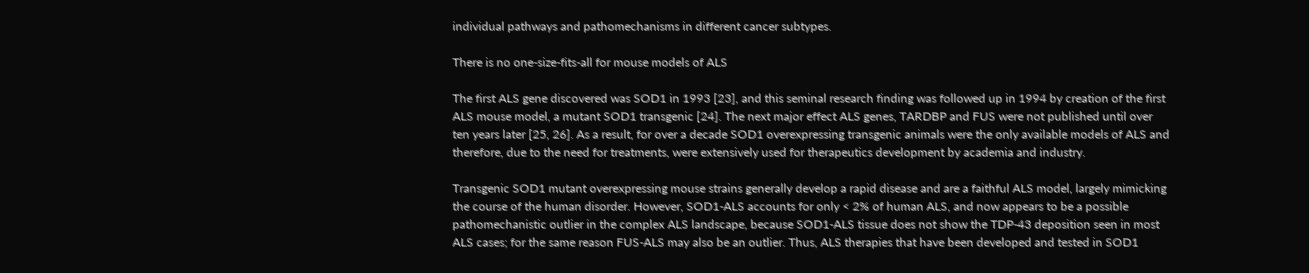individual pathways and pathomechanisms in different cancer subtypes.

There is no one-size-fits-all for mouse models of ALS

The first ALS gene discovered was SOD1 in 1993 [23], and this seminal research finding was followed up in 1994 by creation of the first ALS mouse model, a mutant SOD1 transgenic [24]. The next major effect ALS genes, TARDBP and FUS were not published until over ten years later [25, 26]. As a result, for over a decade SOD1 overexpressing transgenic animals were the only available models of ALS and therefore, due to the need for treatments, were extensively used for therapeutics development by academia and industry.

Transgenic SOD1 mutant overexpressing mouse strains generally develop a rapid disease and are a faithful ALS model, largely mimicking the course of the human disorder. However, SOD1-ALS accounts for only < 2% of human ALS, and now appears to be a possible pathomechanistic outlier in the complex ALS landscape, because SOD1-ALS tissue does not show the TDP-43 deposition seen in most ALS cases; for the same reason FUS-ALS may also be an outlier. Thus, ALS therapies that have been developed and tested in SOD1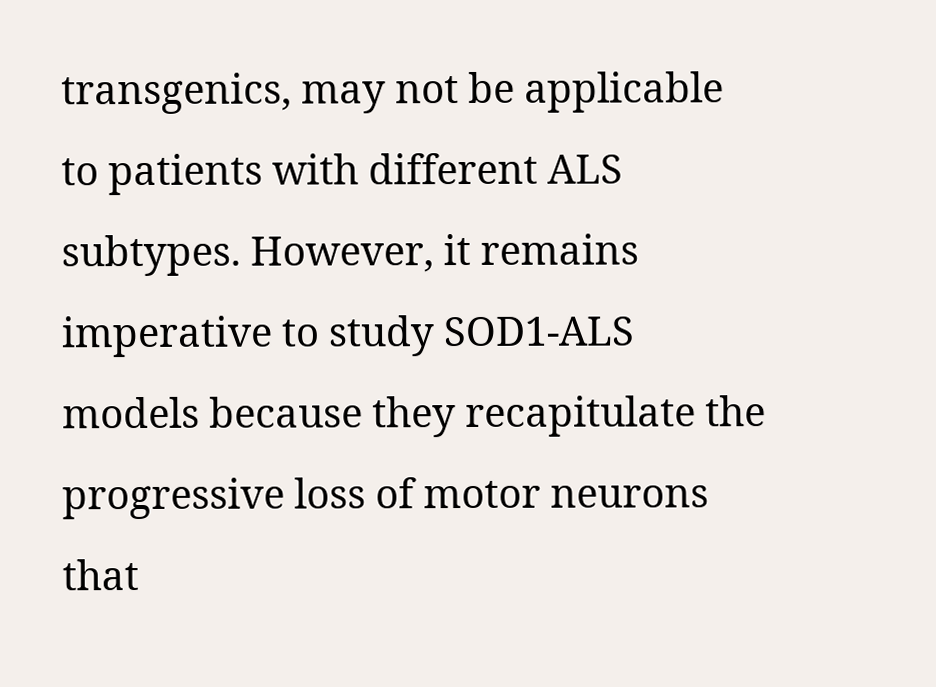transgenics, may not be applicable to patients with different ALS subtypes. However, it remains imperative to study SOD1-ALS models because they recapitulate the progressive loss of motor neurons that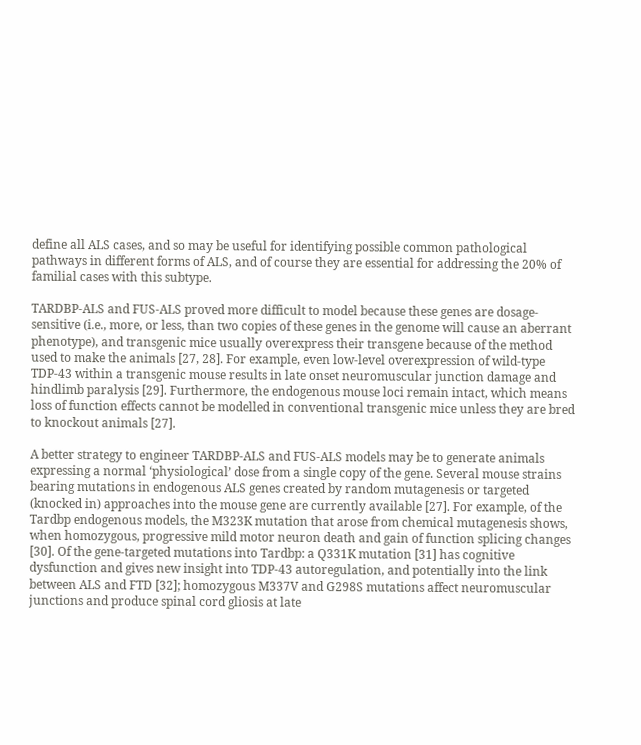define all ALS cases, and so may be useful for identifying possible common pathological pathways in different forms of ALS, and of course they are essential for addressing the 20% of familial cases with this subtype.

TARDBP-ALS and FUS-ALS proved more difficult to model because these genes are dosage-sensitive (i.e., more, or less, than two copies of these genes in the genome will cause an aberrant phenotype), and transgenic mice usually overexpress their transgene because of the method used to make the animals [27, 28]. For example, even low-level overexpression of wild-type TDP-43 within a transgenic mouse results in late onset neuromuscular junction damage and hindlimb paralysis [29]. Furthermore, the endogenous mouse loci remain intact, which means loss of function effects cannot be modelled in conventional transgenic mice unless they are bred to knockout animals [27].

A better strategy to engineer TARDBP-ALS and FUS-ALS models may be to generate animals expressing a normal ‘physiological’ dose from a single copy of the gene. Several mouse strains bearing mutations in endogenous ALS genes created by random mutagenesis or targeted (knocked in) approaches into the mouse gene are currently available [27]. For example, of the Tardbp endogenous models, the M323K mutation that arose from chemical mutagenesis shows, when homozygous, progressive mild motor neuron death and gain of function splicing changes [30]. Of the gene-targeted mutations into Tardbp: a Q331K mutation [31] has cognitive dysfunction and gives new insight into TDP-43 autoregulation, and potentially into the link between ALS and FTD [32]; homozygous M337V and G298S mutations affect neuromuscular junctions and produce spinal cord gliosis at late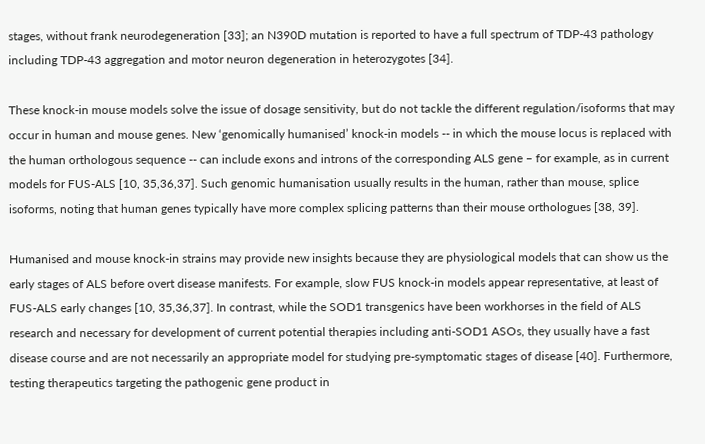stages, without frank neurodegeneration [33]; an N390D mutation is reported to have a full spectrum of TDP-43 pathology including TDP-43 aggregation and motor neuron degeneration in heterozygotes [34].

These knock-in mouse models solve the issue of dosage sensitivity, but do not tackle the different regulation/isoforms that may occur in human and mouse genes. New ‘genomically humanised’ knock-in models -- in which the mouse locus is replaced with the human orthologous sequence -- can include exons and introns of the corresponding ALS gene – for example, as in current models for FUS-ALS [10, 35,36,37]. Such genomic humanisation usually results in the human, rather than mouse, splice isoforms, noting that human genes typically have more complex splicing patterns than their mouse orthologues [38, 39].

Humanised and mouse knock-in strains may provide new insights because they are physiological models that can show us the early stages of ALS before overt disease manifests. For example, slow FUS knock-in models appear representative, at least of FUS-ALS early changes [10, 35,36,37]. In contrast, while the SOD1 transgenics have been workhorses in the field of ALS research and necessary for development of current potential therapies including anti-SOD1 ASOs, they usually have a fast disease course and are not necessarily an appropriate model for studying pre-symptomatic stages of disease [40]. Furthermore, testing therapeutics targeting the pathogenic gene product in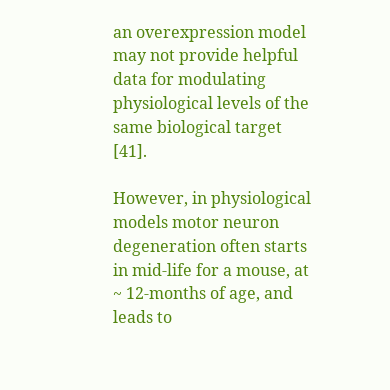an overexpression model may not provide helpful data for modulating physiological levels of the same biological target [41].

However, in physiological models motor neuron degeneration often starts in mid-life for a mouse, at ~ 12-months of age, and leads to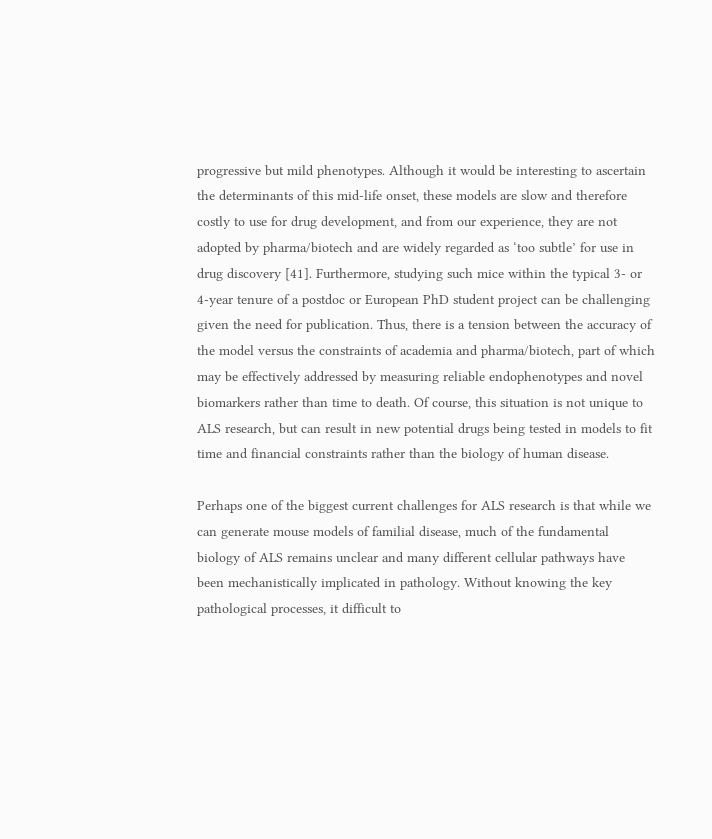progressive but mild phenotypes. Although it would be interesting to ascertain the determinants of this mid-life onset, these models are slow and therefore costly to use for drug development, and from our experience, they are not adopted by pharma/biotech and are widely regarded as ‘too subtle’ for use in drug discovery [41]. Furthermore, studying such mice within the typical 3- or 4-year tenure of a postdoc or European PhD student project can be challenging given the need for publication. Thus, there is a tension between the accuracy of the model versus the constraints of academia and pharma/biotech, part of which may be effectively addressed by measuring reliable endophenotypes and novel biomarkers rather than time to death. Of course, this situation is not unique to ALS research, but can result in new potential drugs being tested in models to fit time and financial constraints rather than the biology of human disease.

Perhaps one of the biggest current challenges for ALS research is that while we can generate mouse models of familial disease, much of the fundamental biology of ALS remains unclear and many different cellular pathways have been mechanistically implicated in pathology. Without knowing the key pathological processes, it difficult to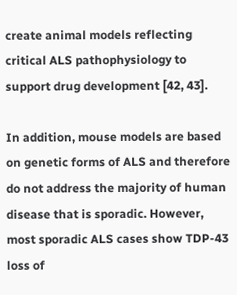create animal models reflecting critical ALS pathophysiology to support drug development [42, 43].

In addition, mouse models are based on genetic forms of ALS and therefore do not address the majority of human disease that is sporadic. However, most sporadic ALS cases show TDP-43 loss of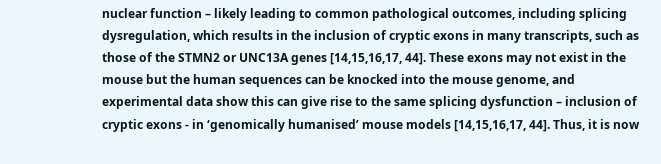nuclear function – likely leading to common pathological outcomes, including splicing dysregulation, which results in the inclusion of cryptic exons in many transcripts, such as those of the STMN2 or UNC13A genes [14,15,16,17, 44]. These exons may not exist in the mouse but the human sequences can be knocked into the mouse genome, and experimental data show this can give rise to the same splicing dysfunction – inclusion of cryptic exons - in ‘genomically humanised’ mouse models [14,15,16,17, 44]. Thus, it is now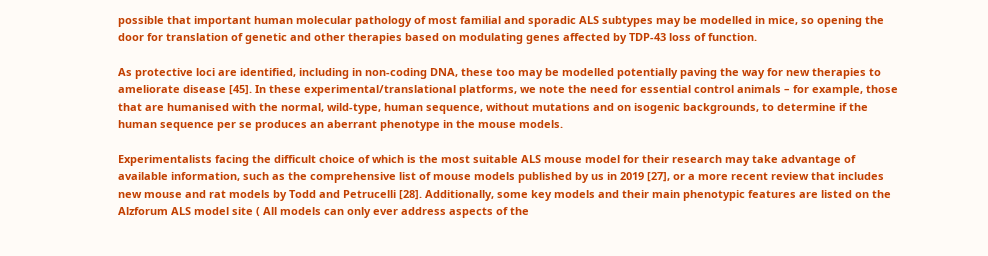possible that important human molecular pathology of most familial and sporadic ALS subtypes may be modelled in mice, so opening the door for translation of genetic and other therapies based on modulating genes affected by TDP-43 loss of function.

As protective loci are identified, including in non-coding DNA, these too may be modelled potentially paving the way for new therapies to ameliorate disease [45]. In these experimental/translational platforms, we note the need for essential control animals – for example, those that are humanised with the normal, wild-type, human sequence, without mutations and on isogenic backgrounds, to determine if the human sequence per se produces an aberrant phenotype in the mouse models.

Experimentalists facing the difficult choice of which is the most suitable ALS mouse model for their research may take advantage of available information, such as the comprehensive list of mouse models published by us in 2019 [27], or a more recent review that includes new mouse and rat models by Todd and Petrucelli [28]. Additionally, some key models and their main phenotypic features are listed on the Alzforum ALS model site ( All models can only ever address aspects of the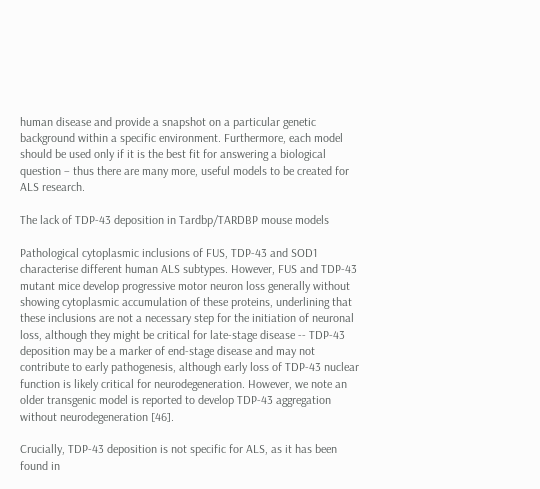human disease and provide a snapshot on a particular genetic background within a specific environment. Furthermore, each model should be used only if it is the best fit for answering a biological question – thus there are many more, useful models to be created for ALS research.

The lack of TDP-43 deposition in Tardbp/TARDBP mouse models

Pathological cytoplasmic inclusions of FUS, TDP-43 and SOD1 characterise different human ALS subtypes. However, FUS and TDP-43 mutant mice develop progressive motor neuron loss generally without showing cytoplasmic accumulation of these proteins, underlining that these inclusions are not a necessary step for the initiation of neuronal loss, although they might be critical for late-stage disease -- TDP-43 deposition may be a marker of end-stage disease and may not contribute to early pathogenesis, although early loss of TDP-43 nuclear function is likely critical for neurodegeneration. However, we note an older transgenic model is reported to develop TDP-43 aggregation without neurodegeneration [46].

Crucially, TDP-43 deposition is not specific for ALS, as it has been found in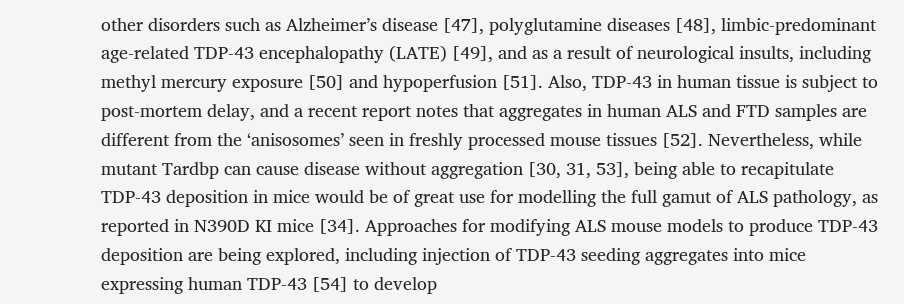other disorders such as Alzheimer’s disease [47], polyglutamine diseases [48], limbic-predominant age-related TDP-43 encephalopathy (LATE) [49], and as a result of neurological insults, including methyl mercury exposure [50] and hypoperfusion [51]. Also, TDP-43 in human tissue is subject to post-mortem delay, and a recent report notes that aggregates in human ALS and FTD samples are different from the ‘anisosomes’ seen in freshly processed mouse tissues [52]. Nevertheless, while mutant Tardbp can cause disease without aggregation [30, 31, 53], being able to recapitulate TDP-43 deposition in mice would be of great use for modelling the full gamut of ALS pathology, as reported in N390D KI mice [34]. Approaches for modifying ALS mouse models to produce TDP-43 deposition are being explored, including injection of TDP-43 seeding aggregates into mice expressing human TDP-43 [54] to develop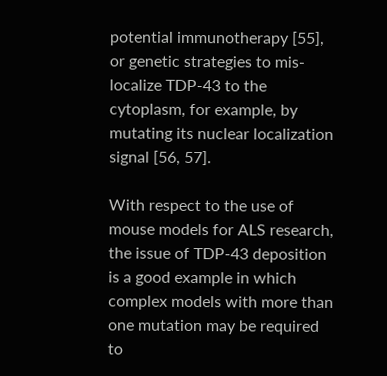potential immunotherapy [55], or genetic strategies to mis-localize TDP-43 to the cytoplasm, for example, by mutating its nuclear localization signal [56, 57].

With respect to the use of mouse models for ALS research, the issue of TDP-43 deposition is a good example in which complex models with more than one mutation may be required to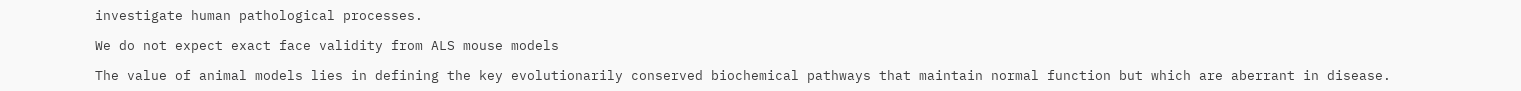investigate human pathological processes.

We do not expect exact face validity from ALS mouse models

The value of animal models lies in defining the key evolutionarily conserved biochemical pathways that maintain normal function but which are aberrant in disease.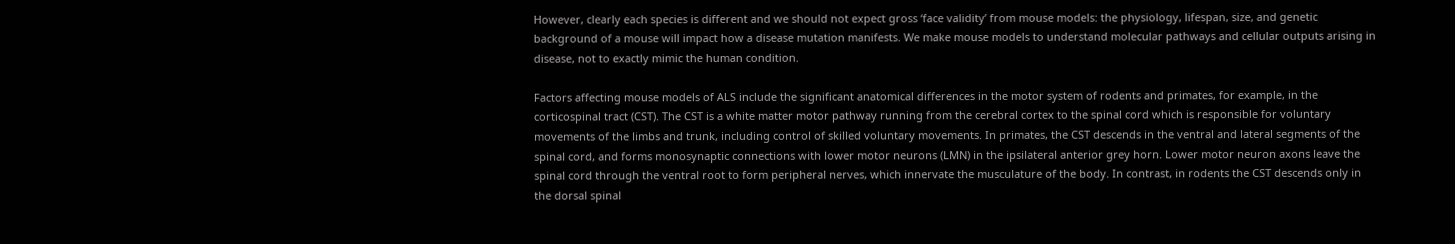However, clearly each species is different and we should not expect gross ‘face validity’ from mouse models: the physiology, lifespan, size, and genetic background of a mouse will impact how a disease mutation manifests. We make mouse models to understand molecular pathways and cellular outputs arising in disease, not to exactly mimic the human condition.

Factors affecting mouse models of ALS include the significant anatomical differences in the motor system of rodents and primates, for example, in the corticospinal tract (CST). The CST is a white matter motor pathway running from the cerebral cortex to the spinal cord which is responsible for voluntary movements of the limbs and trunk, including control of skilled voluntary movements. In primates, the CST descends in the ventral and lateral segments of the spinal cord, and forms monosynaptic connections with lower motor neurons (LMN) in the ipsilateral anterior grey horn. Lower motor neuron axons leave the spinal cord through the ventral root to form peripheral nerves, which innervate the musculature of the body. In contrast, in rodents the CST descends only in the dorsal spinal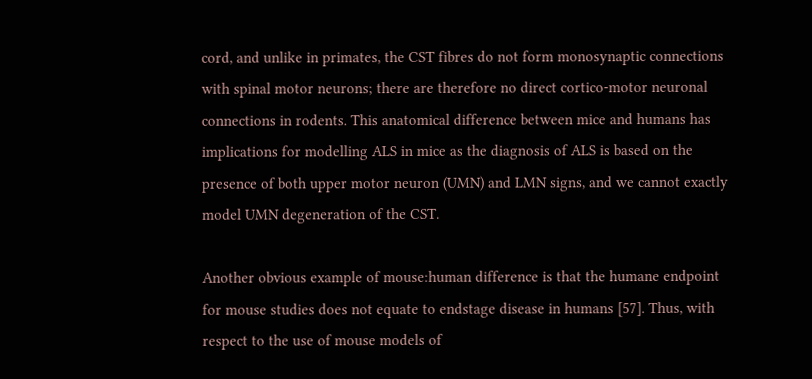cord, and unlike in primates, the CST fibres do not form monosynaptic connections with spinal motor neurons; there are therefore no direct cortico-motor neuronal connections in rodents. This anatomical difference between mice and humans has implications for modelling ALS in mice as the diagnosis of ALS is based on the presence of both upper motor neuron (UMN) and LMN signs, and we cannot exactly model UMN degeneration of the CST.

Another obvious example of mouse:human difference is that the humane endpoint for mouse studies does not equate to endstage disease in humans [57]. Thus, with respect to the use of mouse models of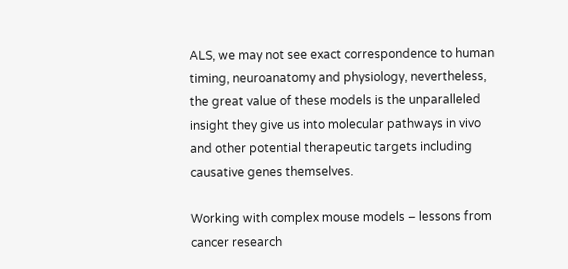ALS, we may not see exact correspondence to human timing, neuroanatomy and physiology, nevertheless, the great value of these models is the unparalleled insight they give us into molecular pathways in vivo and other potential therapeutic targets including causative genes themselves.

Working with complex mouse models – lessons from cancer research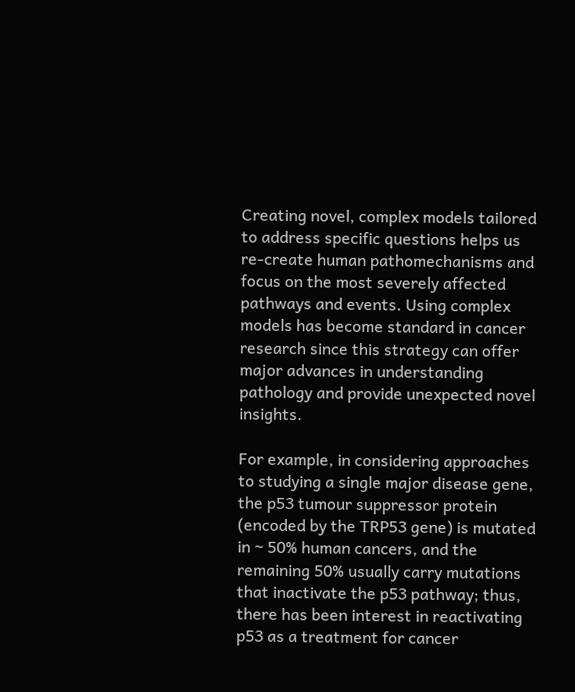Creating novel, complex models tailored to address specific questions helps us re-create human pathomechanisms and focus on the most severely affected pathways and events. Using complex models has become standard in cancer research since this strategy can offer major advances in understanding pathology and provide unexpected novel insights.

For example, in considering approaches to studying a single major disease gene, the p53 tumour suppressor protein (encoded by the TRP53 gene) is mutated in ~ 50% human cancers, and the remaining 50% usually carry mutations that inactivate the p53 pathway; thus, there has been interest in reactivating p53 as a treatment for cancer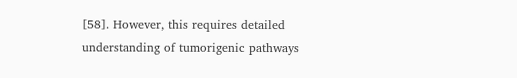[58]. However, this requires detailed understanding of tumorigenic pathways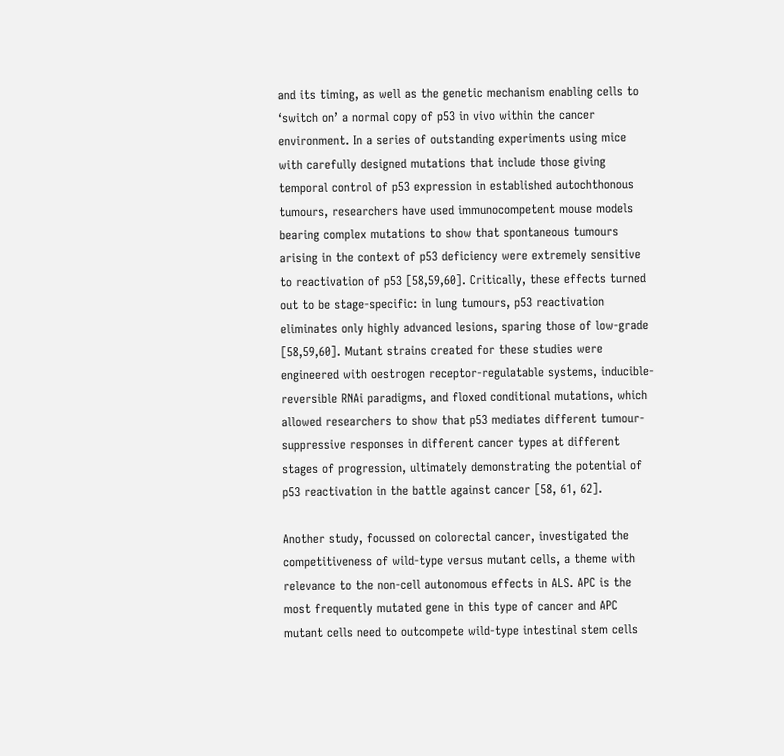and its timing, as well as the genetic mechanism enabling cells to ‘switch on’ a normal copy of p53 in vivo within the cancer environment. In a series of outstanding experiments using mice with carefully designed mutations that include those giving temporal control of p53 expression in established autochthonous tumours, researchers have used immunocompetent mouse models bearing complex mutations to show that spontaneous tumours arising in the context of p53 deficiency were extremely sensitive to reactivation of p53 [58,59,60]. Critically, these effects turned out to be stage-specific: in lung tumours, p53 reactivation eliminates only highly advanced lesions, sparing those of low-grade [58,59,60]. Mutant strains created for these studies were engineered with oestrogen receptor-regulatable systems, inducible-reversible RNAi paradigms, and floxed conditional mutations, which allowed researchers to show that p53 mediates different tumour-suppressive responses in different cancer types at different stages of progression, ultimately demonstrating the potential of p53 reactivation in the battle against cancer [58, 61, 62].

Another study, focussed on colorectal cancer, investigated the competitiveness of wild-type versus mutant cells, a theme with relevance to the non-cell autonomous effects in ALS. APC is the most frequently mutated gene in this type of cancer and APC mutant cells need to outcompete wild-type intestinal stem cells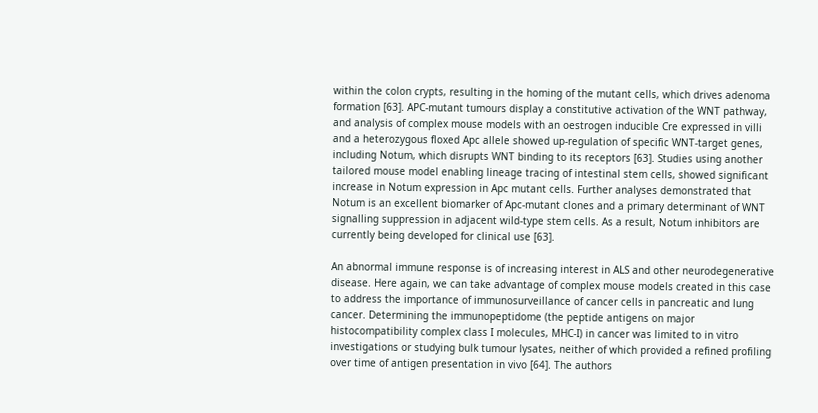within the colon crypts, resulting in the homing of the mutant cells, which drives adenoma formation [63]. APC-mutant tumours display a constitutive activation of the WNT pathway, and analysis of complex mouse models with an oestrogen inducible Cre expressed in villi and a heterozygous floxed Apc allele showed up-regulation of specific WNT-target genes, including Notum, which disrupts WNT binding to its receptors [63]. Studies using another tailored mouse model enabling lineage tracing of intestinal stem cells, showed significant increase in Notum expression in Apc mutant cells. Further analyses demonstrated that Notum is an excellent biomarker of Apc-mutant clones and a primary determinant of WNT signalling suppression in adjacent wild-type stem cells. As a result, Notum inhibitors are currently being developed for clinical use [63].

An abnormal immune response is of increasing interest in ALS and other neurodegenerative disease. Here again, we can take advantage of complex mouse models created in this case to address the importance of immunosurveillance of cancer cells in pancreatic and lung cancer. Determining the immunopeptidome (the peptide antigens on major histocompatibility complex class I molecules, MHC-I) in cancer was limited to in vitro investigations or studying bulk tumour lysates, neither of which provided a refined profiling over time of antigen presentation in vivo [64]. The authors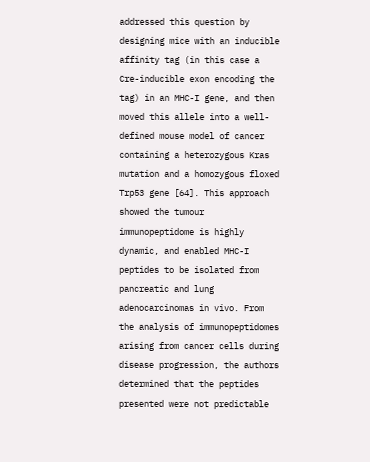addressed this question by designing mice with an inducible affinity tag (in this case a Cre-inducible exon encoding the tag) in an MHC-I gene, and then moved this allele into a well-defined mouse model of cancer containing a heterozygous Kras mutation and a homozygous floxed Trp53 gene [64]. This approach showed the tumour immunopeptidome is highly dynamic, and enabled MHC-I peptides to be isolated from pancreatic and lung adenocarcinomas in vivo. From the analysis of immunopeptidomes arising from cancer cells during disease progression, the authors determined that the peptides presented were not predictable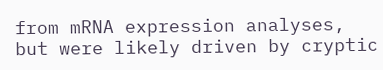from mRNA expression analyses, but were likely driven by cryptic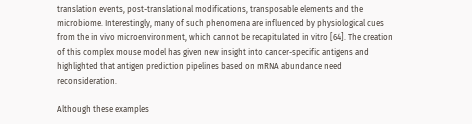translation events, post-translational modifications, transposable elements and the microbiome. Interestingly, many of such phenomena are influenced by physiological cues from the in vivo microenvironment, which cannot be recapitulated in vitro [64]. The creation of this complex mouse model has given new insight into cancer-specific antigens and highlighted that antigen prediction pipelines based on mRNA abundance need reconsideration.

Although these examples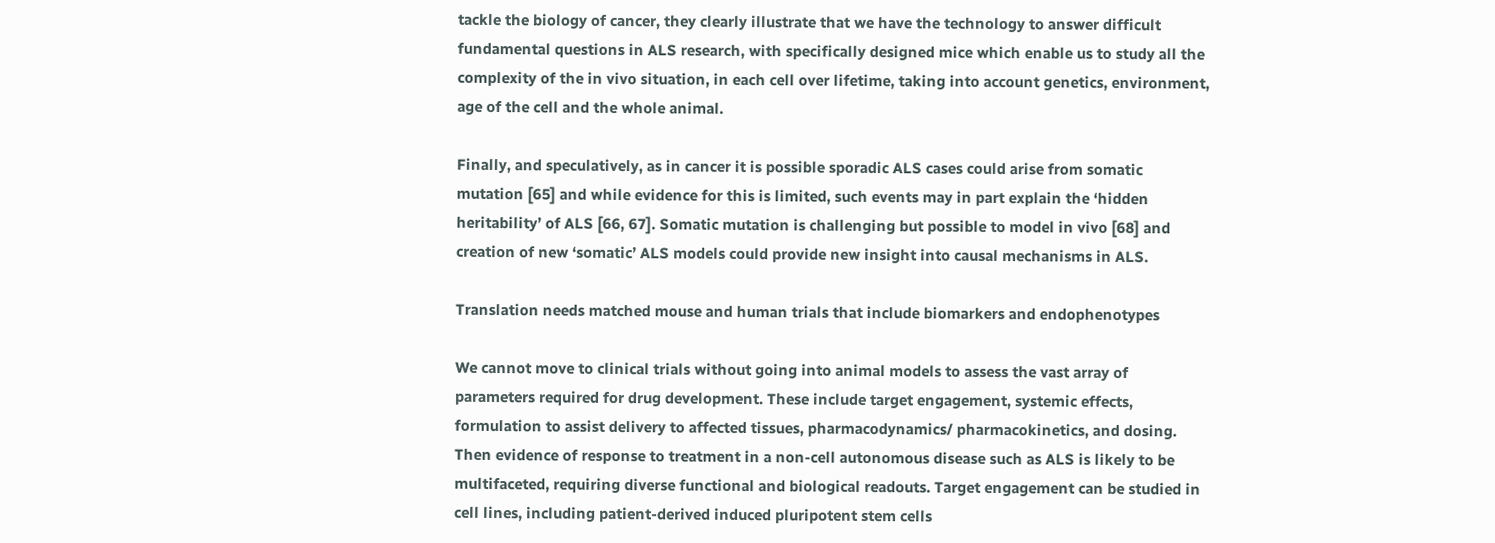tackle the biology of cancer, they clearly illustrate that we have the technology to answer difficult fundamental questions in ALS research, with specifically designed mice which enable us to study all the complexity of the in vivo situation, in each cell over lifetime, taking into account genetics, environment, age of the cell and the whole animal.

Finally, and speculatively, as in cancer it is possible sporadic ALS cases could arise from somatic mutation [65] and while evidence for this is limited, such events may in part explain the ‘hidden heritability’ of ALS [66, 67]. Somatic mutation is challenging but possible to model in vivo [68] and creation of new ‘somatic’ ALS models could provide new insight into causal mechanisms in ALS.

Translation needs matched mouse and human trials that include biomarkers and endophenotypes

We cannot move to clinical trials without going into animal models to assess the vast array of parameters required for drug development. These include target engagement, systemic effects, formulation to assist delivery to affected tissues, pharmacodynamics/ pharmacokinetics, and dosing. Then evidence of response to treatment in a non-cell autonomous disease such as ALS is likely to be multifaceted, requiring diverse functional and biological readouts. Target engagement can be studied in cell lines, including patient-derived induced pluripotent stem cells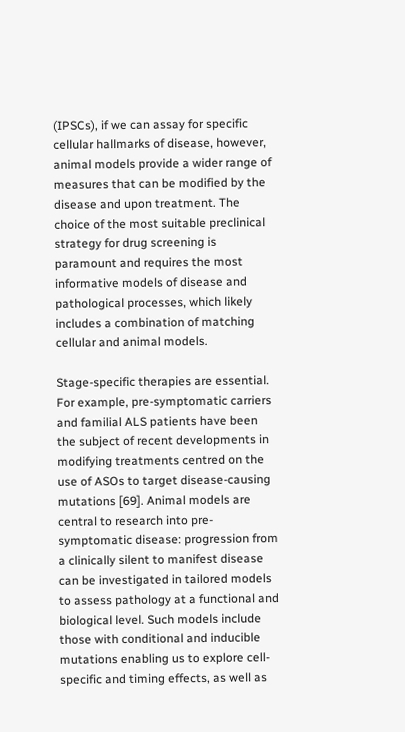(IPSCs), if we can assay for specific cellular hallmarks of disease, however, animal models provide a wider range of measures that can be modified by the disease and upon treatment. The choice of the most suitable preclinical strategy for drug screening is paramount and requires the most informative models of disease and pathological processes, which likely includes a combination of matching cellular and animal models.

Stage-specific therapies are essential. For example, pre-symptomatic carriers and familial ALS patients have been the subject of recent developments in modifying treatments centred on the use of ASOs to target disease-causing mutations [69]. Animal models are central to research into pre-symptomatic disease: progression from a clinically silent to manifest disease can be investigated in tailored models to assess pathology at a functional and biological level. Such models include those with conditional and inducible mutations enabling us to explore cell-specific and timing effects, as well as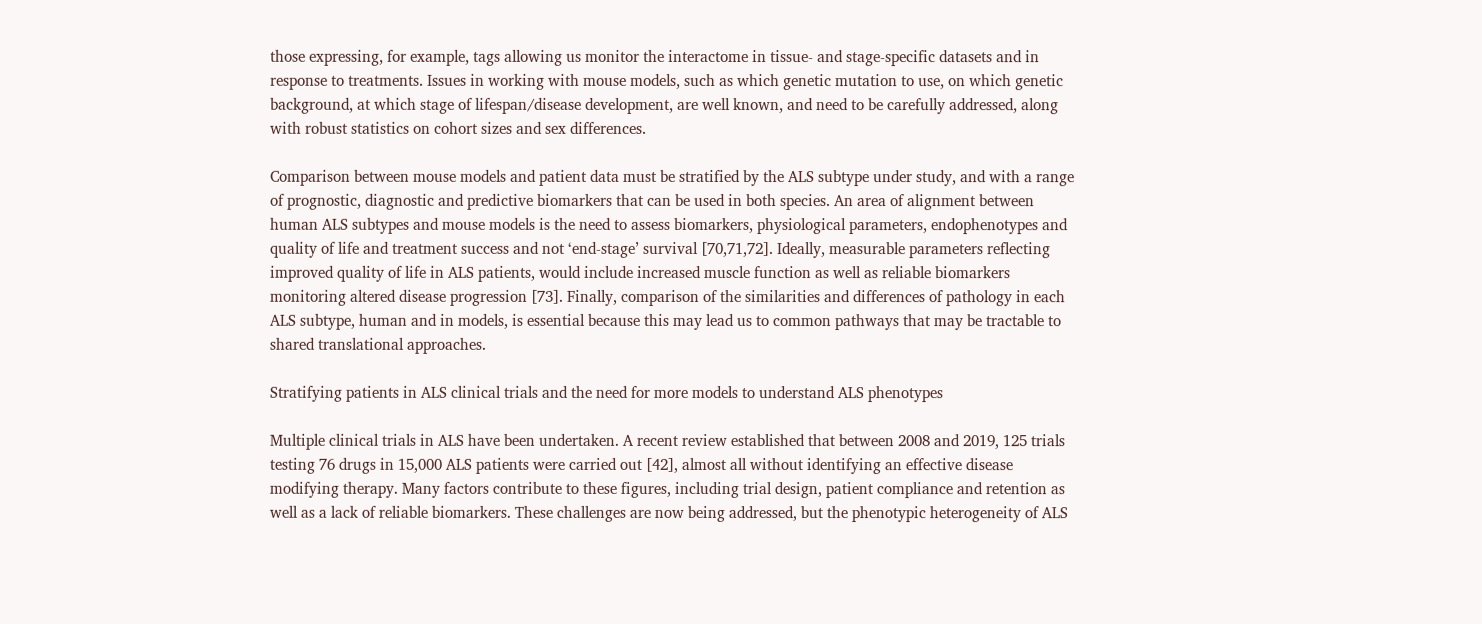those expressing, for example, tags allowing us monitor the interactome in tissue- and stage-specific datasets and in response to treatments. Issues in working with mouse models, such as which genetic mutation to use, on which genetic background, at which stage of lifespan/disease development, are well known, and need to be carefully addressed, along with robust statistics on cohort sizes and sex differences.

Comparison between mouse models and patient data must be stratified by the ALS subtype under study, and with a range of prognostic, diagnostic and predictive biomarkers that can be used in both species. An area of alignment between human ALS subtypes and mouse models is the need to assess biomarkers, physiological parameters, endophenotypes and quality of life and treatment success and not ‘end-stage’ survival [70,71,72]. Ideally, measurable parameters reflecting improved quality of life in ALS patients, would include increased muscle function as well as reliable biomarkers monitoring altered disease progression [73]. Finally, comparison of the similarities and differences of pathology in each ALS subtype, human and in models, is essential because this may lead us to common pathways that may be tractable to shared translational approaches.

Stratifying patients in ALS clinical trials and the need for more models to understand ALS phenotypes

Multiple clinical trials in ALS have been undertaken. A recent review established that between 2008 and 2019, 125 trials testing 76 drugs in 15,000 ALS patients were carried out [42], almost all without identifying an effective disease modifying therapy. Many factors contribute to these figures, including trial design, patient compliance and retention as well as a lack of reliable biomarkers. These challenges are now being addressed, but the phenotypic heterogeneity of ALS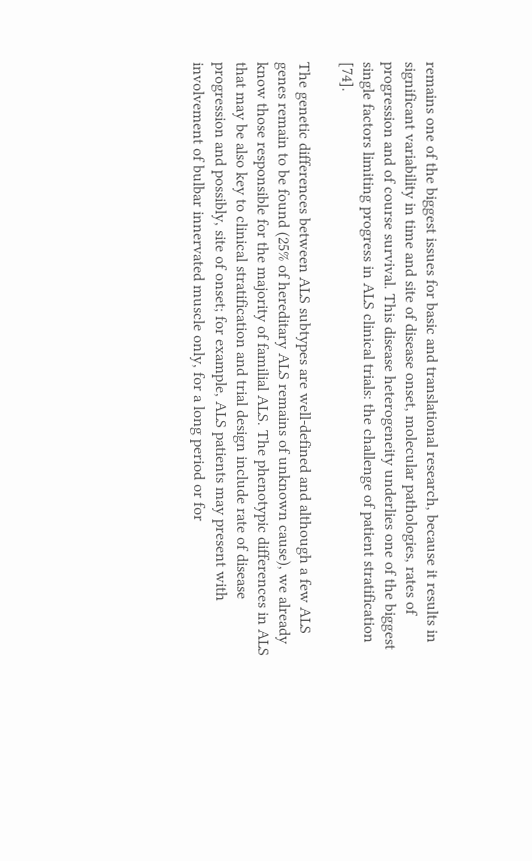remains one of the biggest issues for basic and translational research, because it results in significant variability in time and site of disease onset, molecular pathologies, rates of progression and of course survival. This disease heterogeneity underlies one of the biggest single factors limiting progress in ALS clinical trials: the challenge of patient stratification [74].

The genetic differences between ALS subtypes are well-defined and although a few ALS genes remain to be found (25% of hereditary ALS remains of unknown cause), we already know those responsible for the majority of familial ALS. The phenotypic differences in ALS that may be also key to clinical stratification and trial design include rate of disease progression and possibly, site of onset; for example, ALS patients may present with involvement of bulbar innervated muscle only, for a long period or for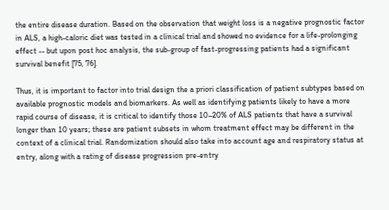the entire disease duration. Based on the observation that weight loss is a negative prognostic factor in ALS, a high-caloric diet was tested in a clinical trial and showed no evidence for a life-prolonging effect -- but upon post hoc analysis, the sub-group of fast-progressing patients had a significant survival benefit [75, 76].

Thus, it is important to factor into trial design the a priori classification of patient subtypes based on available prognostic models and biomarkers. As well as identifying patients likely to have a more rapid course of disease, it is critical to identify those 10–20% of ALS patients that have a survival longer than 10 years; these are patient subsets in whom treatment effect may be different in the context of a clinical trial. Randomization should also take into account age and respiratory status at entry, along with a rating of disease progression pre-entry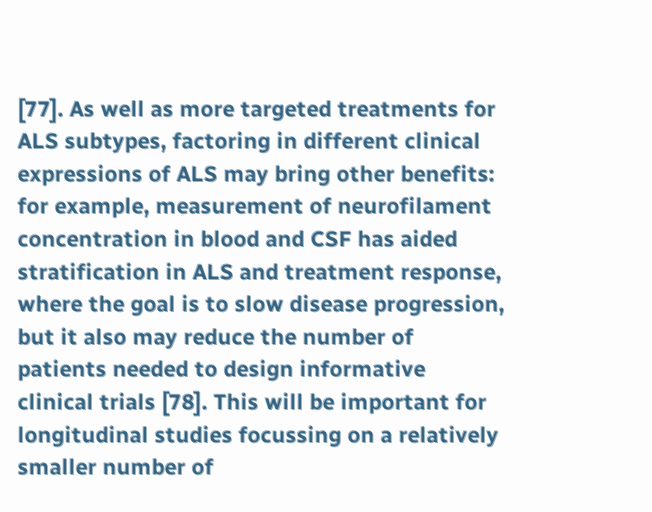[77]. As well as more targeted treatments for ALS subtypes, factoring in different clinical expressions of ALS may bring other benefits: for example, measurement of neurofilament concentration in blood and CSF has aided stratification in ALS and treatment response, where the goal is to slow disease progression, but it also may reduce the number of patients needed to design informative clinical trials [78]. This will be important for longitudinal studies focussing on a relatively smaller number of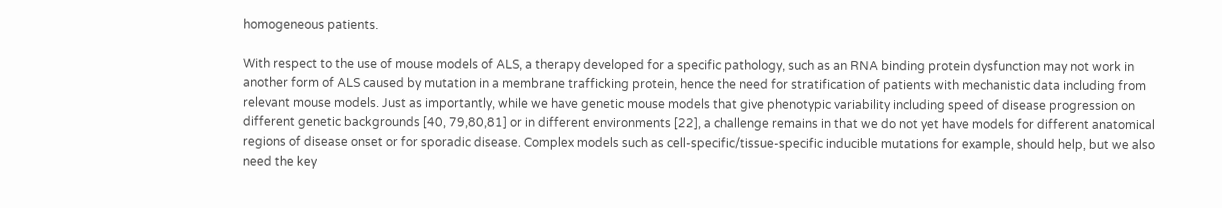homogeneous patients.

With respect to the use of mouse models of ALS, a therapy developed for a specific pathology, such as an RNA binding protein dysfunction may not work in another form of ALS caused by mutation in a membrane trafficking protein, hence the need for stratification of patients with mechanistic data including from relevant mouse models. Just as importantly, while we have genetic mouse models that give phenotypic variability including speed of disease progression on different genetic backgrounds [40, 79,80,81] or in different environments [22], a challenge remains in that we do not yet have models for different anatomical regions of disease onset or for sporadic disease. Complex models such as cell-specific/tissue-specific inducible mutations for example, should help, but we also need the key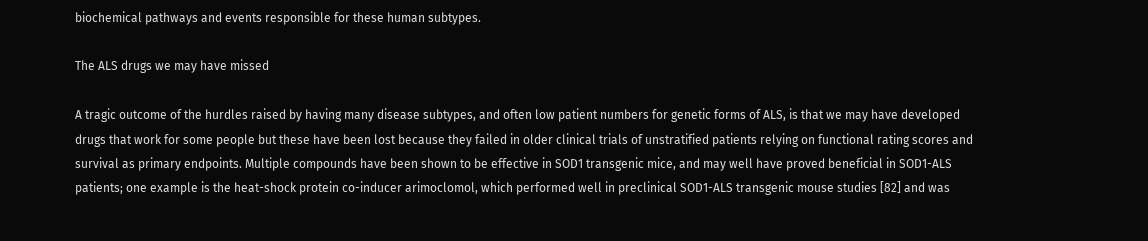biochemical pathways and events responsible for these human subtypes.

The ALS drugs we may have missed

A tragic outcome of the hurdles raised by having many disease subtypes, and often low patient numbers for genetic forms of ALS, is that we may have developed drugs that work for some people but these have been lost because they failed in older clinical trials of unstratified patients relying on functional rating scores and survival as primary endpoints. Multiple compounds have been shown to be effective in SOD1 transgenic mice, and may well have proved beneficial in SOD1-ALS patients; one example is the heat-shock protein co-inducer arimoclomol, which performed well in preclinical SOD1-ALS transgenic mouse studies [82] and was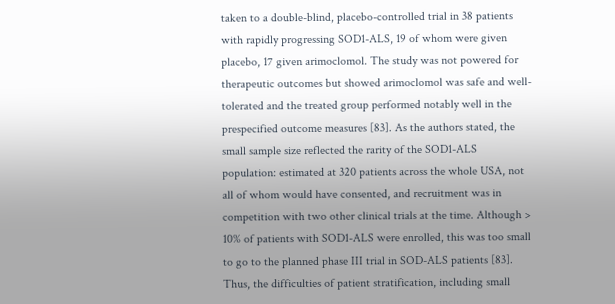taken to a double-blind, placebo-controlled trial in 38 patients with rapidly progressing SOD1-ALS, 19 of whom were given placebo, 17 given arimoclomol. The study was not powered for therapeutic outcomes but showed arimoclomol was safe and well-tolerated and the treated group performed notably well in the prespecified outcome measures [83]. As the authors stated, the small sample size reflected the rarity of the SOD1-ALS population: estimated at 320 patients across the whole USA, not all of whom would have consented, and recruitment was in competition with two other clinical trials at the time. Although > 10% of patients with SOD1-ALS were enrolled, this was too small to go to the planned phase III trial in SOD-ALS patients [83]. Thus, the difficulties of patient stratification, including small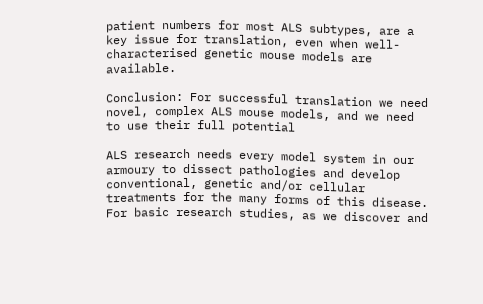patient numbers for most ALS subtypes, are a key issue for translation, even when well-characterised genetic mouse models are available.

Conclusion: For successful translation we need novel, complex ALS mouse models, and we need to use their full potential

ALS research needs every model system in our armoury to dissect pathologies and develop conventional, genetic and/or cellular treatments for the many forms of this disease. For basic research studies, as we discover and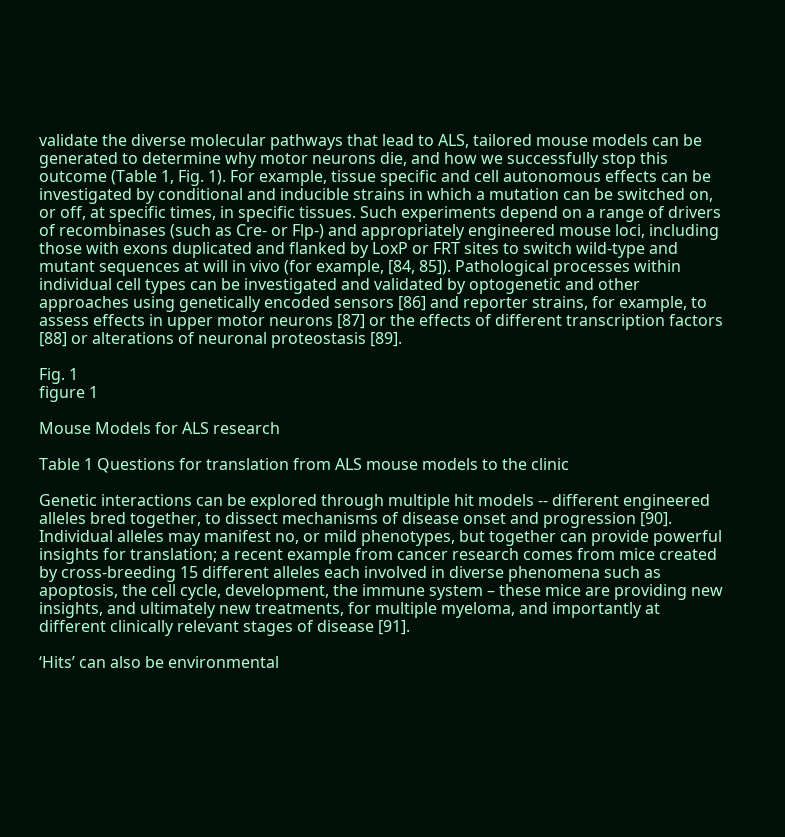validate the diverse molecular pathways that lead to ALS, tailored mouse models can be generated to determine why motor neurons die, and how we successfully stop this outcome (Table 1, Fig. 1). For example, tissue specific and cell autonomous effects can be investigated by conditional and inducible strains in which a mutation can be switched on, or off, at specific times, in specific tissues. Such experiments depend on a range of drivers of recombinases (such as Cre- or Flp-) and appropriately engineered mouse loci, including those with exons duplicated and flanked by LoxP or FRT sites to switch wild-type and mutant sequences at will in vivo (for example, [84, 85]). Pathological processes within individual cell types can be investigated and validated by optogenetic and other approaches using genetically encoded sensors [86] and reporter strains, for example, to assess effects in upper motor neurons [87] or the effects of different transcription factors [88] or alterations of neuronal proteostasis [89].

Fig. 1
figure 1

Mouse Models for ALS research

Table 1 Questions for translation from ALS mouse models to the clinic

Genetic interactions can be explored through multiple hit models -- different engineered alleles bred together, to dissect mechanisms of disease onset and progression [90]. Individual alleles may manifest no, or mild phenotypes, but together can provide powerful insights for translation; a recent example from cancer research comes from mice created by cross-breeding 15 different alleles each involved in diverse phenomena such as apoptosis, the cell cycle, development, the immune system – these mice are providing new insights, and ultimately new treatments, for multiple myeloma, and importantly at different clinically relevant stages of disease [91].

‘Hits’ can also be environmental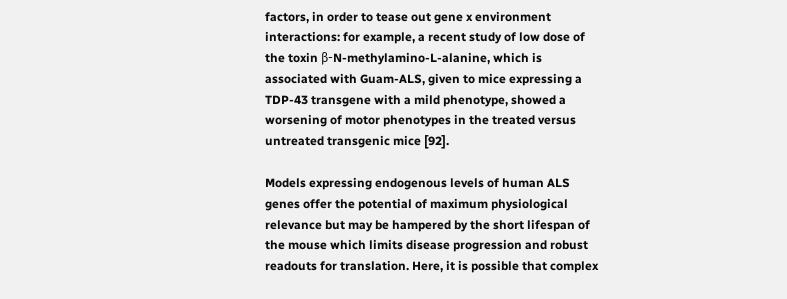factors, in order to tease out gene x environment interactions: for example, a recent study of low dose of the toxin β-N-methylamino-L-alanine, which is associated with Guam-ALS, given to mice expressing a TDP-43 transgene with a mild phenotype, showed a worsening of motor phenotypes in the treated versus untreated transgenic mice [92].

Models expressing endogenous levels of human ALS genes offer the potential of maximum physiological relevance but may be hampered by the short lifespan of the mouse which limits disease progression and robust readouts for translation. Here, it is possible that complex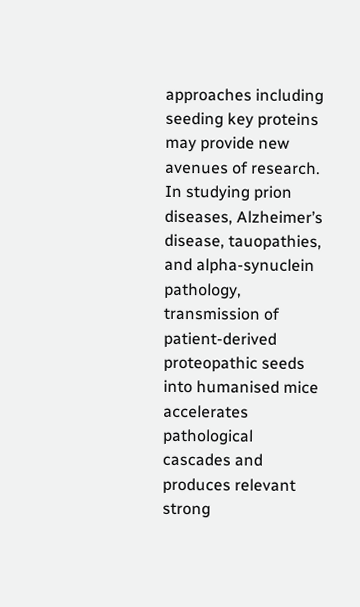approaches including seeding key proteins may provide new avenues of research. In studying prion diseases, Alzheimer’s disease, tauopathies, and alpha-synuclein pathology, transmission of patient-derived proteopathic seeds into humanised mice accelerates pathological cascades and produces relevant strong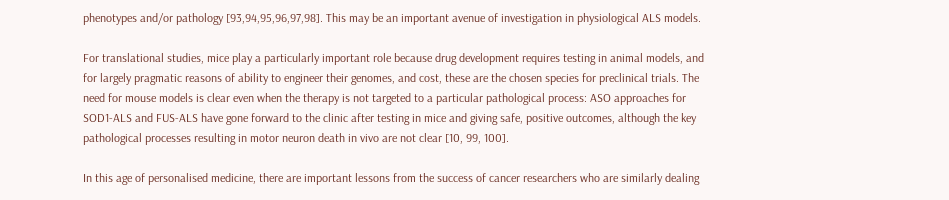phenotypes and/or pathology [93,94,95,96,97,98]. This may be an important avenue of investigation in physiological ALS models.

For translational studies, mice play a particularly important role because drug development requires testing in animal models, and for largely pragmatic reasons of ability to engineer their genomes, and cost, these are the chosen species for preclinical trials. The need for mouse models is clear even when the therapy is not targeted to a particular pathological process: ASO approaches for SOD1-ALS and FUS-ALS have gone forward to the clinic after testing in mice and giving safe, positive outcomes, although the key pathological processes resulting in motor neuron death in vivo are not clear [10, 99, 100].

In this age of personalised medicine, there are important lessons from the success of cancer researchers who are similarly dealing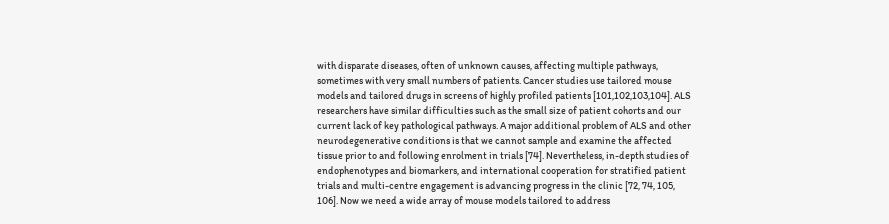with disparate diseases, often of unknown causes, affecting multiple pathways, sometimes with very small numbers of patients. Cancer studies use tailored mouse models and tailored drugs in screens of highly profiled patients [101,102,103,104]. ALS researchers have similar difficulties such as the small size of patient cohorts and our current lack of key pathological pathways. A major additional problem of ALS and other neurodegenerative conditions is that we cannot sample and examine the affected tissue prior to and following enrolment in trials [74]. Nevertheless, in-depth studies of endophenotypes and biomarkers, and international cooperation for stratified patient trials and multi-centre engagement is advancing progress in the clinic [72, 74, 105, 106]. Now we need a wide array of mouse models tailored to address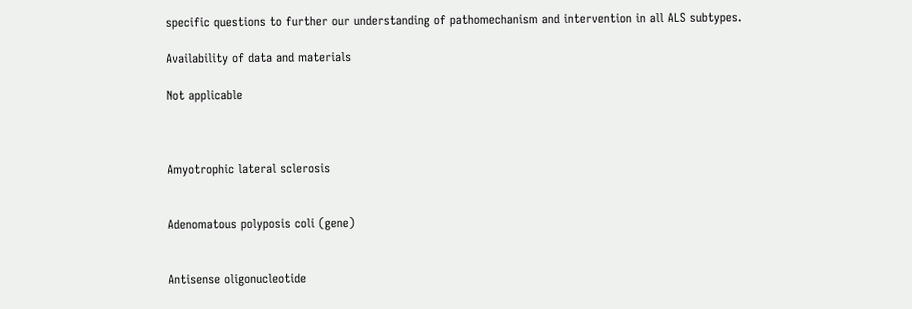specific questions to further our understanding of pathomechanism and intervention in all ALS subtypes.

Availability of data and materials

Not applicable



Amyotrophic lateral sclerosis


Adenomatous polyposis coli (gene)


Antisense oligonucleotide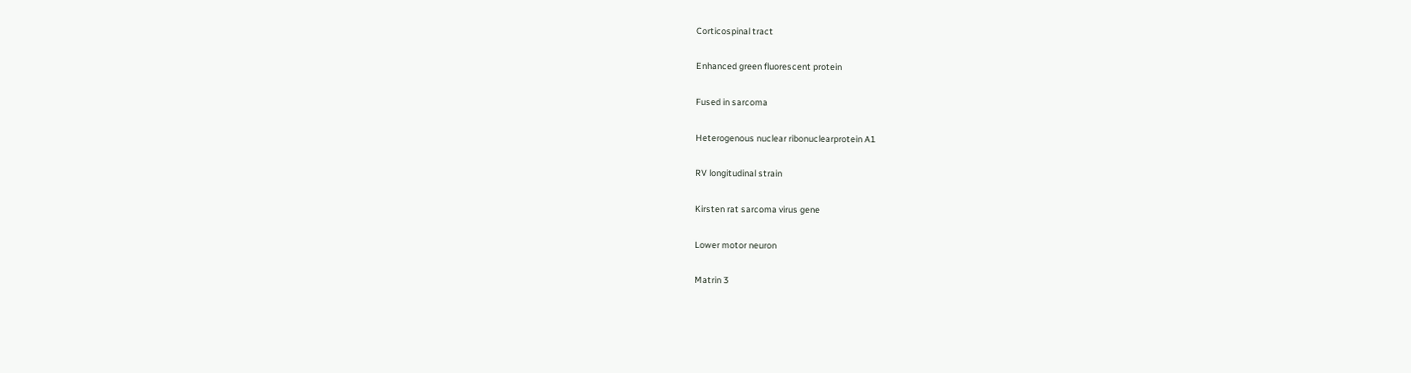Corticospinal tract


Enhanced green fluorescent protein


Fused in sarcoma


Heterogenous nuclear ribonuclearprotein A1


RV longitudinal strain


Kirsten rat sarcoma virus gene


Lower motor neuron


Matrin 3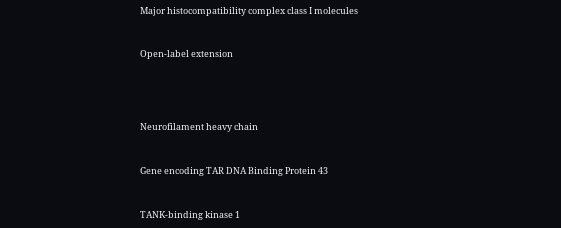Major histocompatibility complex class I molecules


Open-label extension




Neurofilament heavy chain


Gene encoding TAR DNA Binding Protein 43


TANK-binding kinase 1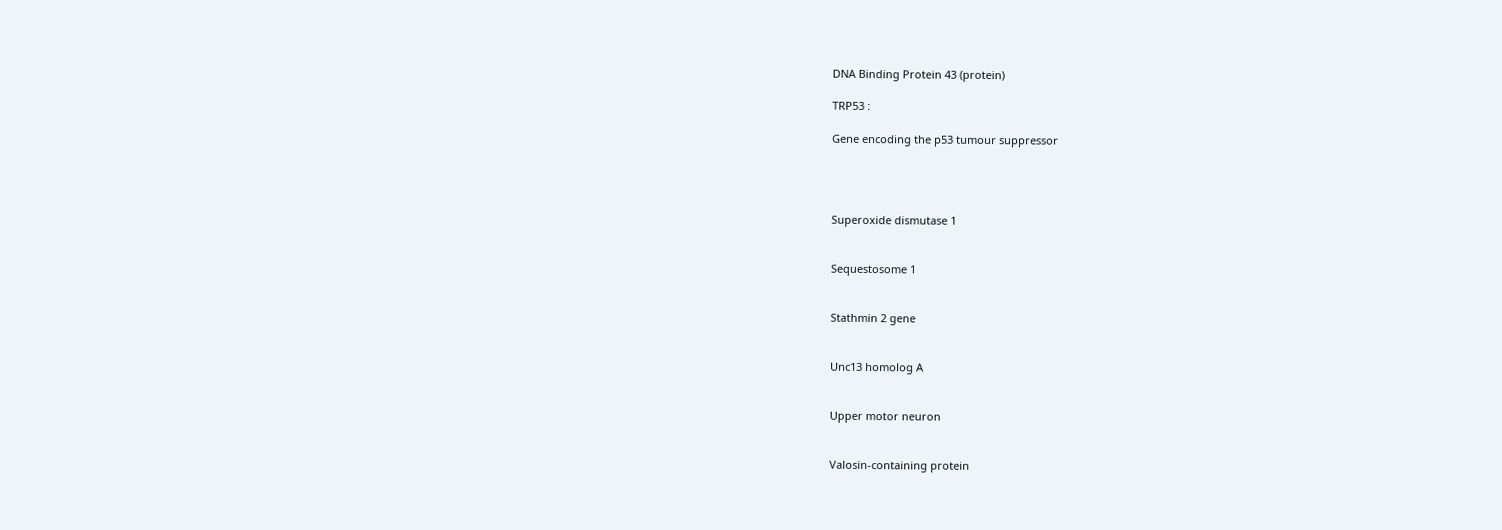DNA Binding Protein 43 (protein)

TRP53 :

Gene encoding the p53 tumour suppressor




Superoxide dismutase 1


Sequestosome 1


Stathmin 2 gene


Unc13 homolog A


Upper motor neuron


Valosin-containing protein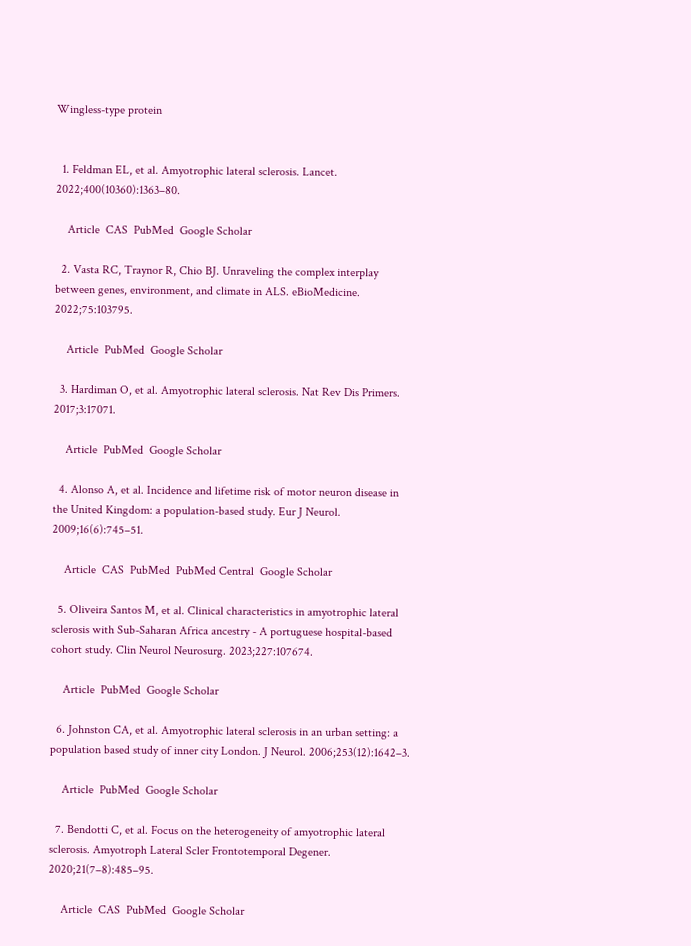Wingless-type protein


  1. Feldman EL, et al. Amyotrophic lateral sclerosis. Lancet. 2022;400(10360):1363–80.

    Article  CAS  PubMed  Google Scholar

  2. Vasta RC, Traynor R, Chio BJ. Unraveling the complex interplay between genes, environment, and climate in ALS. eBioMedicine. 2022;75:103795.

    Article  PubMed  Google Scholar

  3. Hardiman O, et al. Amyotrophic lateral sclerosis. Nat Rev Dis Primers. 2017;3:17071.

    Article  PubMed  Google Scholar

  4. Alonso A, et al. Incidence and lifetime risk of motor neuron disease in the United Kingdom: a population-based study. Eur J Neurol. 2009;16(6):745–51.

    Article  CAS  PubMed  PubMed Central  Google Scholar

  5. Oliveira Santos M, et al. Clinical characteristics in amyotrophic lateral sclerosis with Sub-Saharan Africa ancestry - A portuguese hospital-based cohort study. Clin Neurol Neurosurg. 2023;227:107674.

    Article  PubMed  Google Scholar

  6. Johnston CA, et al. Amyotrophic lateral sclerosis in an urban setting: a population based study of inner city London. J Neurol. 2006;253(12):1642–3.

    Article  PubMed  Google Scholar

  7. Bendotti C, et al. Focus on the heterogeneity of amyotrophic lateral sclerosis. Amyotroph Lateral Scler Frontotemporal Degener. 2020;21(7–8):485–95.

    Article  CAS  PubMed  Google Scholar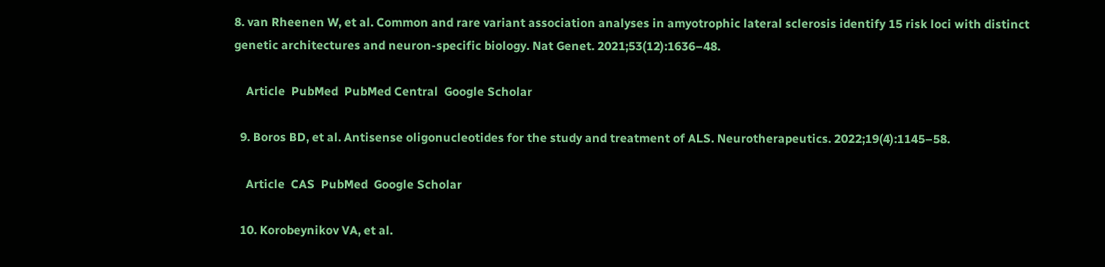8. van Rheenen W, et al. Common and rare variant association analyses in amyotrophic lateral sclerosis identify 15 risk loci with distinct genetic architectures and neuron-specific biology. Nat Genet. 2021;53(12):1636–48.

    Article  PubMed  PubMed Central  Google Scholar

  9. Boros BD, et al. Antisense oligonucleotides for the study and treatment of ALS. Neurotherapeutics. 2022;19(4):1145–58.

    Article  CAS  PubMed  Google Scholar

  10. Korobeynikov VA, et al.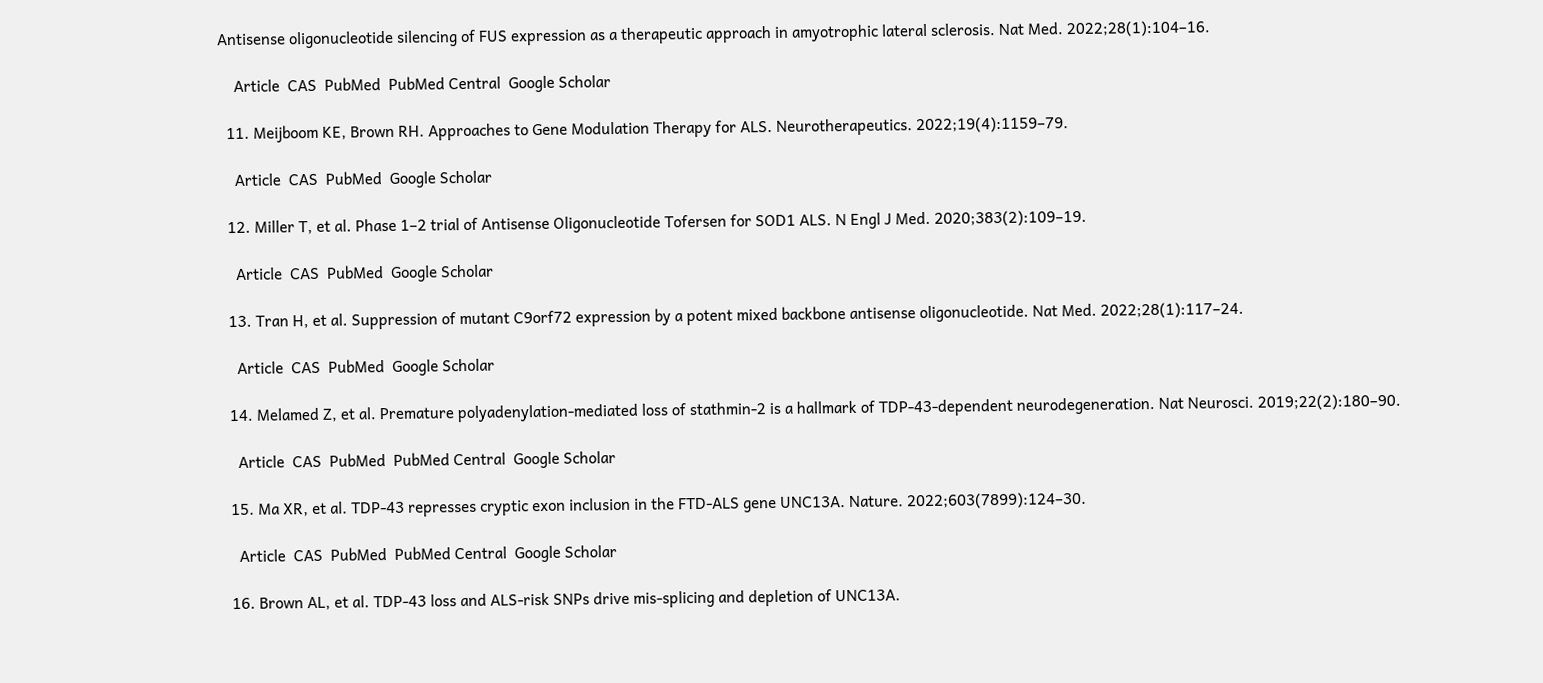Antisense oligonucleotide silencing of FUS expression as a therapeutic approach in amyotrophic lateral sclerosis. Nat Med. 2022;28(1):104–16.

    Article  CAS  PubMed  PubMed Central  Google Scholar

  11. Meijboom KE, Brown RH. Approaches to Gene Modulation Therapy for ALS. Neurotherapeutics. 2022;19(4):1159–79.

    Article  CAS  PubMed  Google Scholar

  12. Miller T, et al. Phase 1–2 trial of Antisense Oligonucleotide Tofersen for SOD1 ALS. N Engl J Med. 2020;383(2):109–19.

    Article  CAS  PubMed  Google Scholar

  13. Tran H, et al. Suppression of mutant C9orf72 expression by a potent mixed backbone antisense oligonucleotide. Nat Med. 2022;28(1):117–24.

    Article  CAS  PubMed  Google Scholar

  14. Melamed Z, et al. Premature polyadenylation-mediated loss of stathmin-2 is a hallmark of TDP-43-dependent neurodegeneration. Nat Neurosci. 2019;22(2):180–90.

    Article  CAS  PubMed  PubMed Central  Google Scholar

  15. Ma XR, et al. TDP-43 represses cryptic exon inclusion in the FTD-ALS gene UNC13A. Nature. 2022;603(7899):124–30.

    Article  CAS  PubMed  PubMed Central  Google Scholar

  16. Brown AL, et al. TDP-43 loss and ALS-risk SNPs drive mis-splicing and depletion of UNC13A.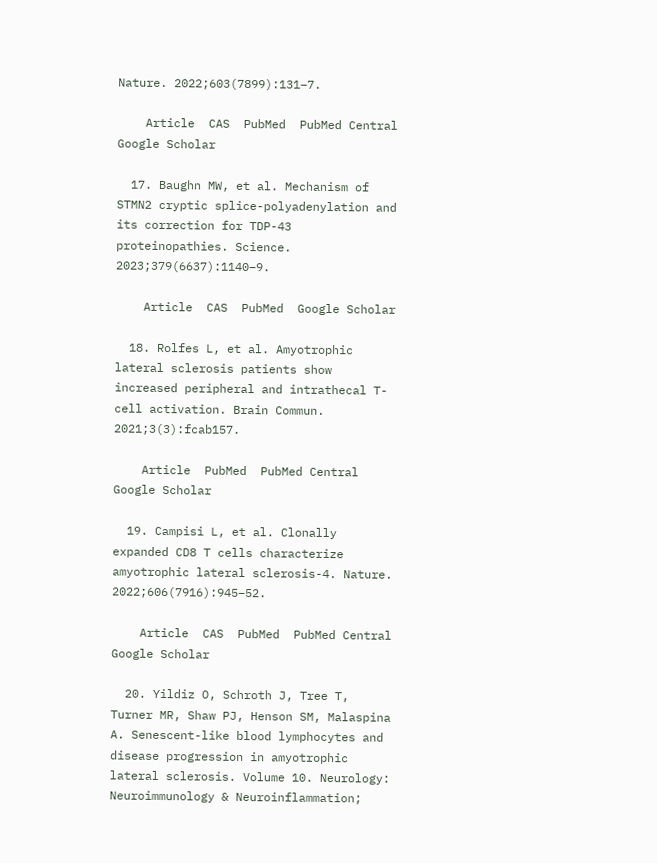Nature. 2022;603(7899):131–7.

    Article  CAS  PubMed  PubMed Central  Google Scholar

  17. Baughn MW, et al. Mechanism of STMN2 cryptic splice-polyadenylation and its correction for TDP-43 proteinopathies. Science. 2023;379(6637):1140–9.

    Article  CAS  PubMed  Google Scholar

  18. Rolfes L, et al. Amyotrophic lateral sclerosis patients show increased peripheral and intrathecal T-cell activation. Brain Commun. 2021;3(3):fcab157.

    Article  PubMed  PubMed Central  Google Scholar

  19. Campisi L, et al. Clonally expanded CD8 T cells characterize amyotrophic lateral sclerosis-4. Nature. 2022;606(7916):945–52.

    Article  CAS  PubMed  PubMed Central  Google Scholar

  20. Yildiz O, Schroth J, Tree T, Turner MR, Shaw PJ, Henson SM, Malaspina A. Senescent-like blood lymphocytes and disease progression in amyotrophic lateral sclerosis. Volume 10. Neurology: Neuroimmunology & Neuroinflammation;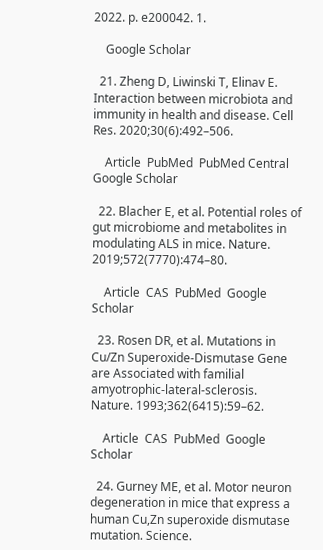2022. p. e200042. 1.

    Google Scholar

  21. Zheng D, Liwinski T, Elinav E. Interaction between microbiota and immunity in health and disease. Cell Res. 2020;30(6):492–506.

    Article  PubMed  PubMed Central  Google Scholar

  22. Blacher E, et al. Potential roles of gut microbiome and metabolites in modulating ALS in mice. Nature. 2019;572(7770):474–80.

    Article  CAS  PubMed  Google Scholar

  23. Rosen DR, et al. Mutations in Cu/Zn Superoxide-Dismutase Gene are Associated with familial amyotrophic-lateral-sclerosis. Nature. 1993;362(6415):59–62.

    Article  CAS  PubMed  Google Scholar

  24. Gurney ME, et al. Motor neuron degeneration in mice that express a human Cu,Zn superoxide dismutase mutation. Science.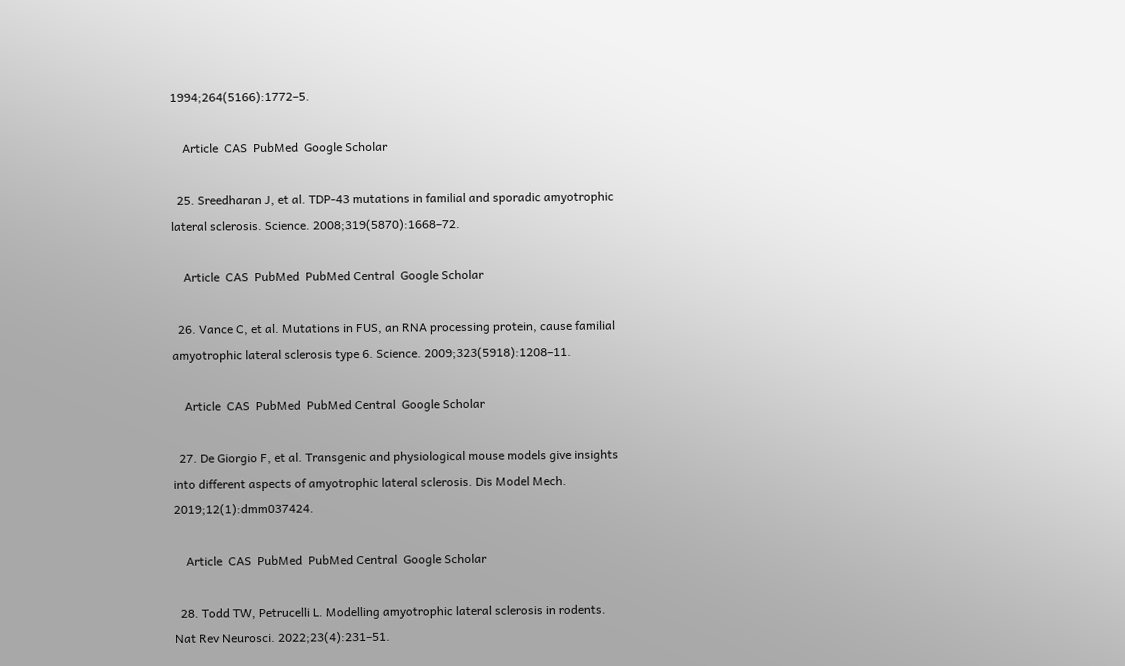1994;264(5166):1772–5.

    Article  CAS  PubMed  Google Scholar

  25. Sreedharan J, et al. TDP-43 mutations in familial and sporadic amyotrophic lateral sclerosis. Science. 2008;319(5870):1668–72.

    Article  CAS  PubMed  PubMed Central  Google Scholar

  26. Vance C, et al. Mutations in FUS, an RNA processing protein, cause familial amyotrophic lateral sclerosis type 6. Science. 2009;323(5918):1208–11.

    Article  CAS  PubMed  PubMed Central  Google Scholar

  27. De Giorgio F, et al. Transgenic and physiological mouse models give insights into different aspects of amyotrophic lateral sclerosis. Dis Model Mech. 2019;12(1):dmm037424.

    Article  CAS  PubMed  PubMed Central  Google Scholar

  28. Todd TW, Petrucelli L. Modelling amyotrophic lateral sclerosis in rodents. Nat Rev Neurosci. 2022;23(4):231–51.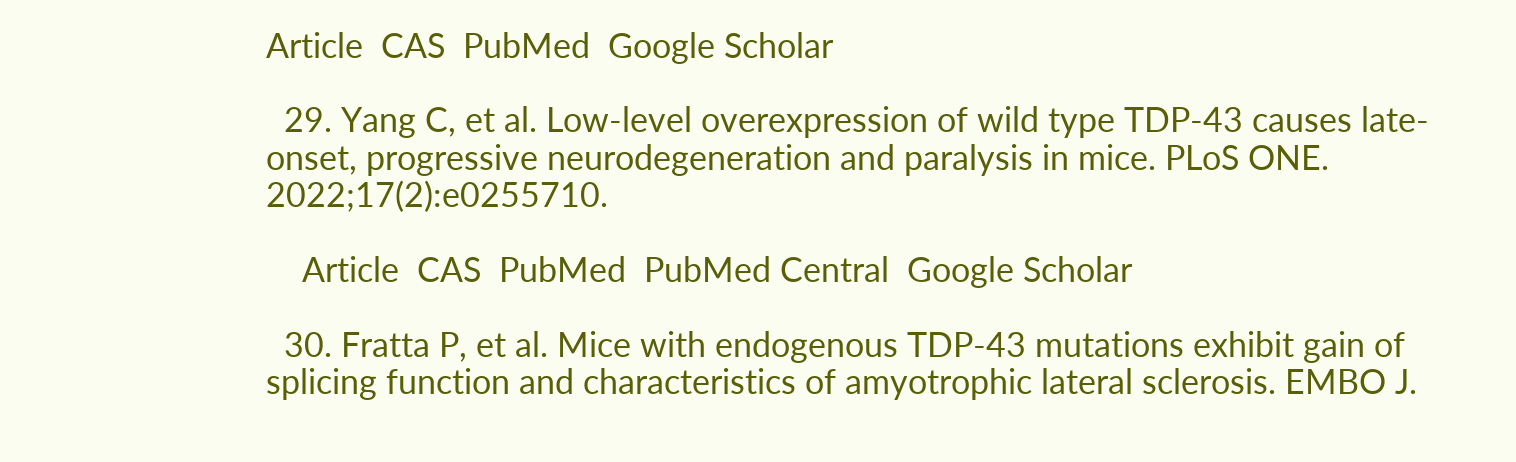Article  CAS  PubMed  Google Scholar

  29. Yang C, et al. Low-level overexpression of wild type TDP-43 causes late-onset, progressive neurodegeneration and paralysis in mice. PLoS ONE. 2022;17(2):e0255710.

    Article  CAS  PubMed  PubMed Central  Google Scholar

  30. Fratta P, et al. Mice with endogenous TDP-43 mutations exhibit gain of splicing function and characteristics of amyotrophic lateral sclerosis. EMBO J.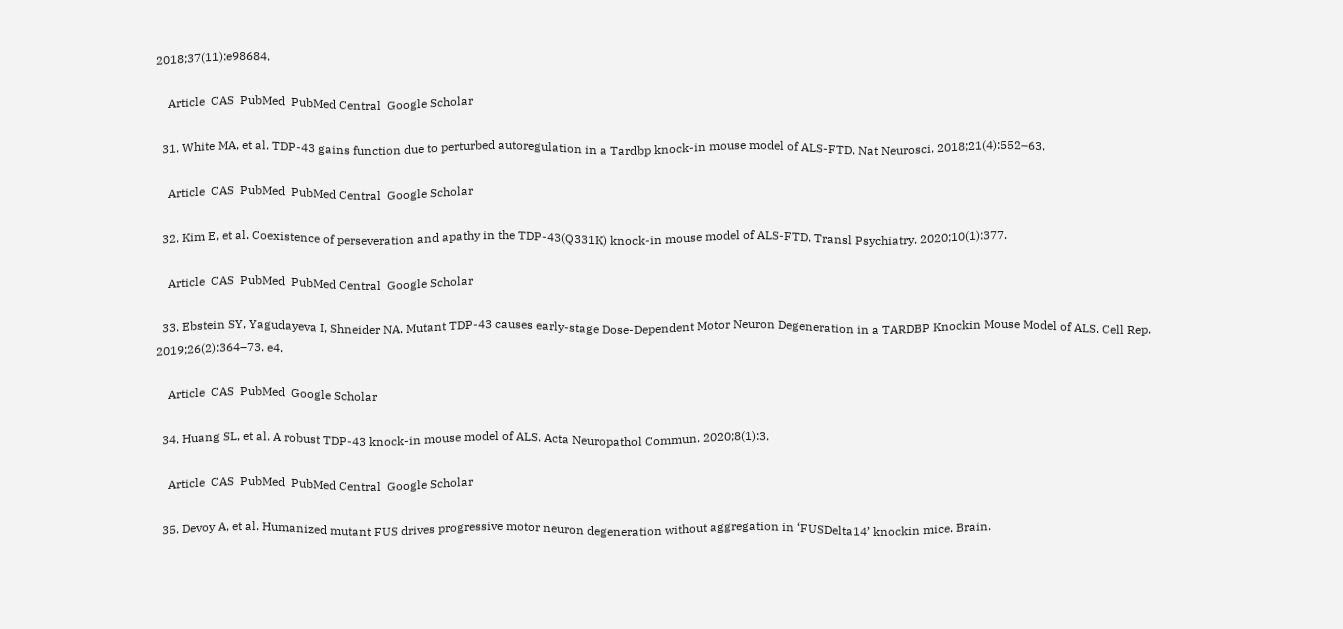2018;37(11):e98684.

    Article  CAS  PubMed  PubMed Central  Google Scholar

  31. White MA, et al. TDP-43 gains function due to perturbed autoregulation in a Tardbp knock-in mouse model of ALS-FTD. Nat Neurosci. 2018;21(4):552–63.

    Article  CAS  PubMed  PubMed Central  Google Scholar

  32. Kim E, et al. Coexistence of perseveration and apathy in the TDP-43(Q331K) knock-in mouse model of ALS-FTD. Transl Psychiatry. 2020;10(1):377.

    Article  CAS  PubMed  PubMed Central  Google Scholar

  33. Ebstein SY, Yagudayeva I, Shneider NA. Mutant TDP-43 causes early-stage Dose-Dependent Motor Neuron Degeneration in a TARDBP Knockin Mouse Model of ALS. Cell Rep. 2019;26(2):364–73. e4.

    Article  CAS  PubMed  Google Scholar

  34. Huang SL, et al. A robust TDP-43 knock-in mouse model of ALS. Acta Neuropathol Commun. 2020;8(1):3.

    Article  CAS  PubMed  PubMed Central  Google Scholar

  35. Devoy A, et al. Humanized mutant FUS drives progressive motor neuron degeneration without aggregation in ‘FUSDelta14’ knockin mice. Brain.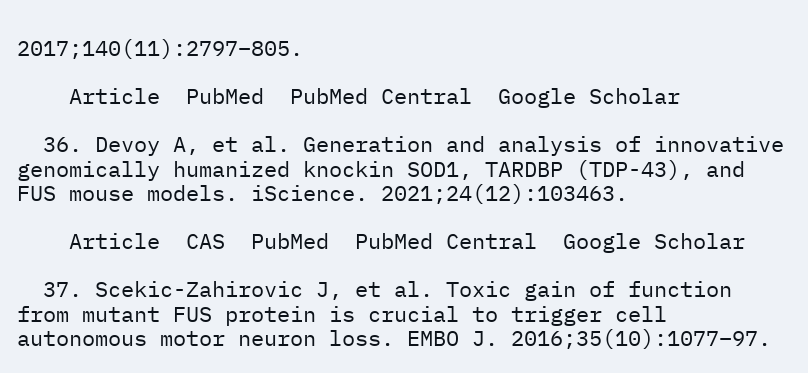2017;140(11):2797–805.

    Article  PubMed  PubMed Central  Google Scholar

  36. Devoy A, et al. Generation and analysis of innovative genomically humanized knockin SOD1, TARDBP (TDP-43), and FUS mouse models. iScience. 2021;24(12):103463.

    Article  CAS  PubMed  PubMed Central  Google Scholar

  37. Scekic-Zahirovic J, et al. Toxic gain of function from mutant FUS protein is crucial to trigger cell autonomous motor neuron loss. EMBO J. 2016;35(10):1077–97.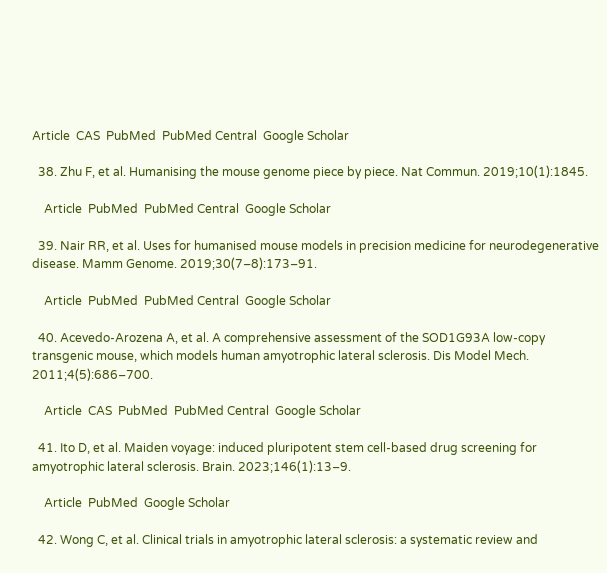Article  CAS  PubMed  PubMed Central  Google Scholar

  38. Zhu F, et al. Humanising the mouse genome piece by piece. Nat Commun. 2019;10(1):1845.

    Article  PubMed  PubMed Central  Google Scholar

  39. Nair RR, et al. Uses for humanised mouse models in precision medicine for neurodegenerative disease. Mamm Genome. 2019;30(7–8):173–91.

    Article  PubMed  PubMed Central  Google Scholar

  40. Acevedo-Arozena A, et al. A comprehensive assessment of the SOD1G93A low-copy transgenic mouse, which models human amyotrophic lateral sclerosis. Dis Model Mech. 2011;4(5):686–700.

    Article  CAS  PubMed  PubMed Central  Google Scholar

  41. Ito D, et al. Maiden voyage: induced pluripotent stem cell-based drug screening for amyotrophic lateral sclerosis. Brain. 2023;146(1):13–9.

    Article  PubMed  Google Scholar

  42. Wong C, et al. Clinical trials in amyotrophic lateral sclerosis: a systematic review and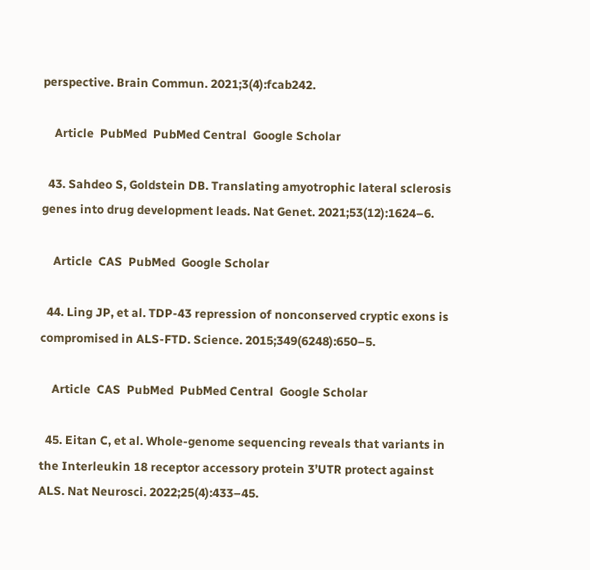perspective. Brain Commun. 2021;3(4):fcab242.

    Article  PubMed  PubMed Central  Google Scholar

  43. Sahdeo S, Goldstein DB. Translating amyotrophic lateral sclerosis genes into drug development leads. Nat Genet. 2021;53(12):1624–6.

    Article  CAS  PubMed  Google Scholar

  44. Ling JP, et al. TDP-43 repression of nonconserved cryptic exons is compromised in ALS-FTD. Science. 2015;349(6248):650–5.

    Article  CAS  PubMed  PubMed Central  Google Scholar

  45. Eitan C, et al. Whole-genome sequencing reveals that variants in the Interleukin 18 receptor accessory protein 3’UTR protect against ALS. Nat Neurosci. 2022;25(4):433–45.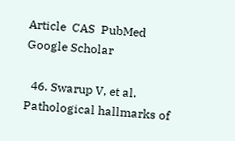Article  CAS  PubMed  Google Scholar

  46. Swarup V, et al. Pathological hallmarks of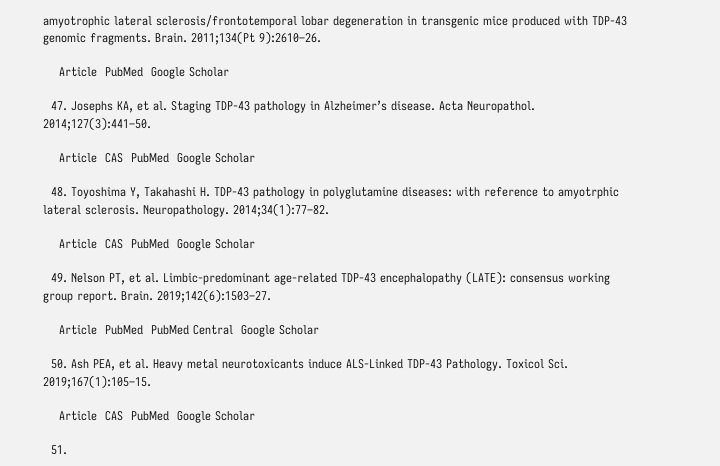amyotrophic lateral sclerosis/frontotemporal lobar degeneration in transgenic mice produced with TDP-43 genomic fragments. Brain. 2011;134(Pt 9):2610–26.

    Article  PubMed  Google Scholar

  47. Josephs KA, et al. Staging TDP-43 pathology in Alzheimer’s disease. Acta Neuropathol. 2014;127(3):441–50.

    Article  CAS  PubMed  Google Scholar

  48. Toyoshima Y, Takahashi H. TDP-43 pathology in polyglutamine diseases: with reference to amyotrphic lateral sclerosis. Neuropathology. 2014;34(1):77–82.

    Article  CAS  PubMed  Google Scholar

  49. Nelson PT, et al. Limbic-predominant age-related TDP-43 encephalopathy (LATE): consensus working group report. Brain. 2019;142(6):1503–27.

    Article  PubMed  PubMed Central  Google Scholar

  50. Ash PEA, et al. Heavy metal neurotoxicants induce ALS-Linked TDP-43 Pathology. Toxicol Sci. 2019;167(1):105–15.

    Article  CAS  PubMed  Google Scholar

  51.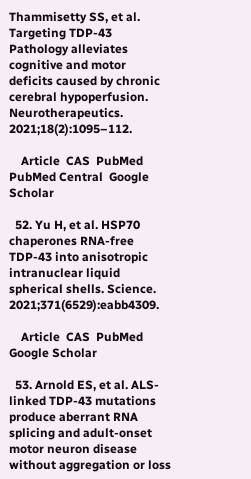Thammisetty SS, et al. Targeting TDP-43 Pathology alleviates cognitive and motor deficits caused by chronic cerebral hypoperfusion. Neurotherapeutics. 2021;18(2):1095–112.

    Article  CAS  PubMed  PubMed Central  Google Scholar

  52. Yu H, et al. HSP70 chaperones RNA-free TDP-43 into anisotropic intranuclear liquid spherical shells. Science. 2021;371(6529):eabb4309.

    Article  CAS  PubMed  Google Scholar

  53. Arnold ES, et al. ALS-linked TDP-43 mutations produce aberrant RNA splicing and adult-onset motor neuron disease without aggregation or loss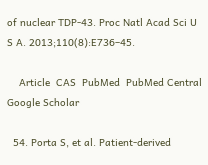of nuclear TDP-43. Proc Natl Acad Sci U S A. 2013;110(8):E736–45.

    Article  CAS  PubMed  PubMed Central  Google Scholar

  54. Porta S, et al. Patient-derived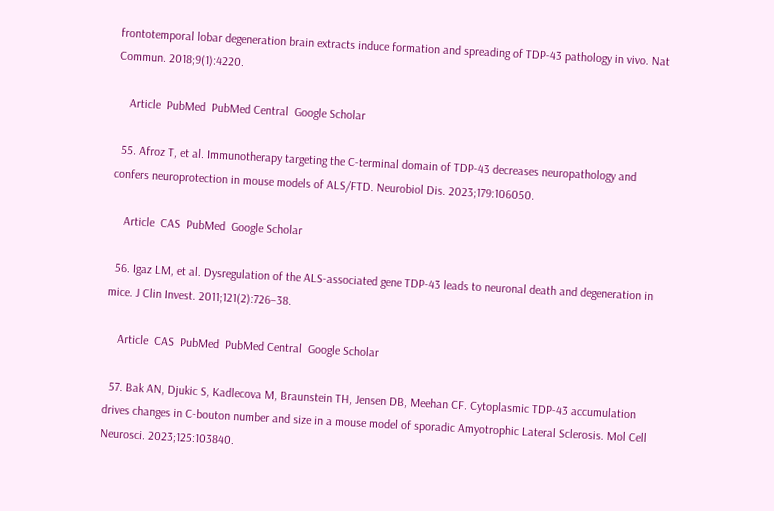frontotemporal lobar degeneration brain extracts induce formation and spreading of TDP-43 pathology in vivo. Nat Commun. 2018;9(1):4220.

    Article  PubMed  PubMed Central  Google Scholar

  55. Afroz T, et al. Immunotherapy targeting the C-terminal domain of TDP-43 decreases neuropathology and confers neuroprotection in mouse models of ALS/FTD. Neurobiol Dis. 2023;179:106050.

    Article  CAS  PubMed  Google Scholar

  56. Igaz LM, et al. Dysregulation of the ALS-associated gene TDP-43 leads to neuronal death and degeneration in mice. J Clin Invest. 2011;121(2):726–38.

    Article  CAS  PubMed  PubMed Central  Google Scholar

  57. Bak AN, Djukic S, Kadlecova M, Braunstein TH, Jensen DB, Meehan CF. Cytoplasmic TDP-43 accumulation drives changes in C-bouton number and size in a mouse model of sporadic Amyotrophic Lateral Sclerosis. Mol Cell Neurosci. 2023;125:103840.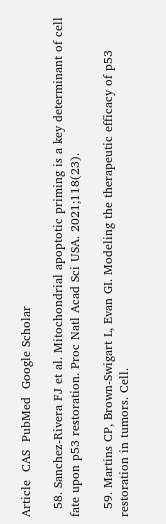Article  CAS  PubMed  Google Scholar

  58. Sanchez-Rivera FJ et al. Mitochondrial apoptotic priming is a key determinant of cell fate upon p53 restoration. Proc Natl Acad Sci USA. 2021;118(23).

  59. Martins CP, Brown-Swigart L, Evan GI. Modeling the therapeutic efficacy of p53 restoration in tumors. Cell.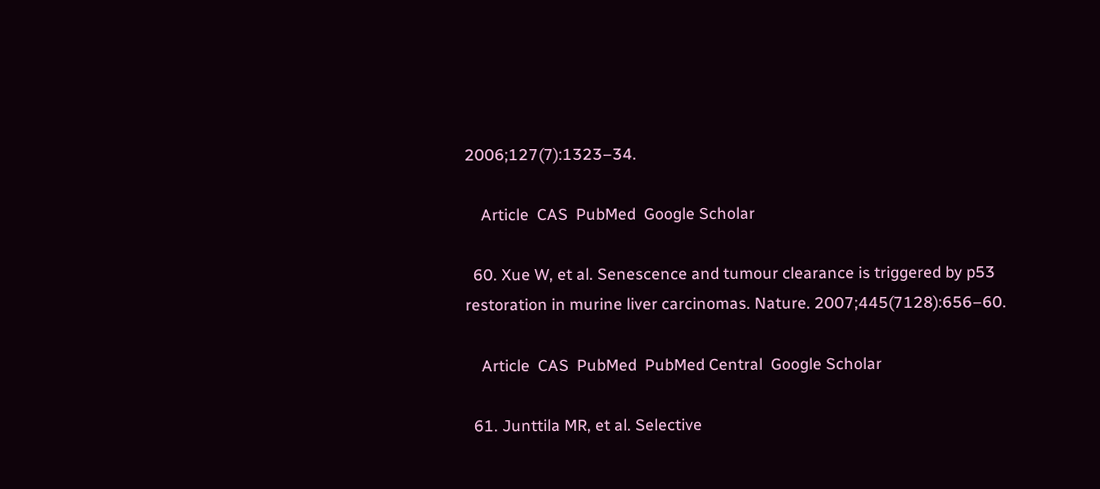2006;127(7):1323–34.

    Article  CAS  PubMed  Google Scholar

  60. Xue W, et al. Senescence and tumour clearance is triggered by p53 restoration in murine liver carcinomas. Nature. 2007;445(7128):656–60.

    Article  CAS  PubMed  PubMed Central  Google Scholar

  61. Junttila MR, et al. Selective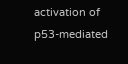activation of p53-mediated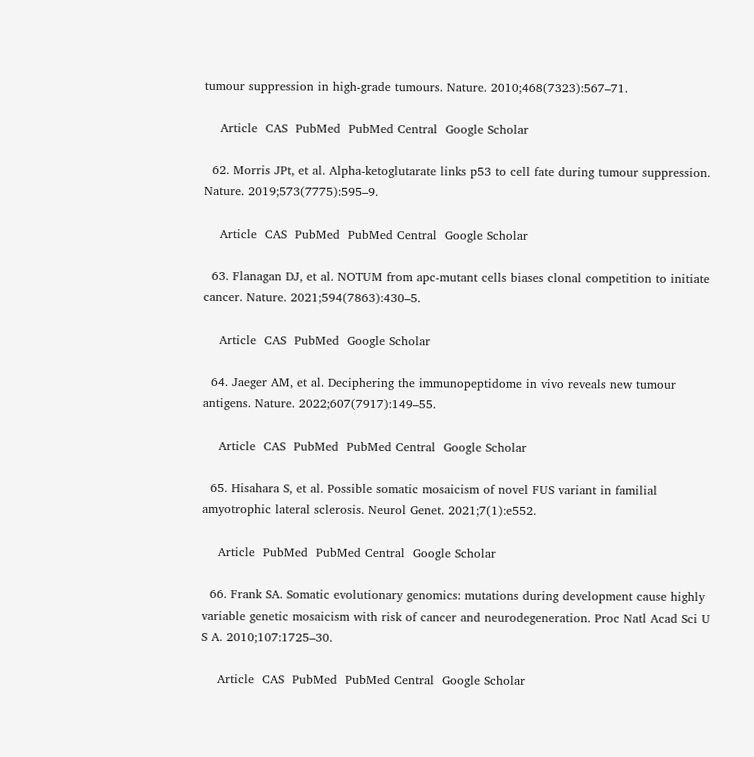tumour suppression in high-grade tumours. Nature. 2010;468(7323):567–71.

    Article  CAS  PubMed  PubMed Central  Google Scholar

  62. Morris JPt, et al. Alpha-ketoglutarate links p53 to cell fate during tumour suppression. Nature. 2019;573(7775):595–9.

    Article  CAS  PubMed  PubMed Central  Google Scholar

  63. Flanagan DJ, et al. NOTUM from apc-mutant cells biases clonal competition to initiate cancer. Nature. 2021;594(7863):430–5.

    Article  CAS  PubMed  Google Scholar

  64. Jaeger AM, et al. Deciphering the immunopeptidome in vivo reveals new tumour antigens. Nature. 2022;607(7917):149–55.

    Article  CAS  PubMed  PubMed Central  Google Scholar

  65. Hisahara S, et al. Possible somatic mosaicism of novel FUS variant in familial amyotrophic lateral sclerosis. Neurol Genet. 2021;7(1):e552.

    Article  PubMed  PubMed Central  Google Scholar

  66. Frank SA. Somatic evolutionary genomics: mutations during development cause highly variable genetic mosaicism with risk of cancer and neurodegeneration. Proc Natl Acad Sci U S A. 2010;107:1725–30.

    Article  CAS  PubMed  PubMed Central  Google Scholar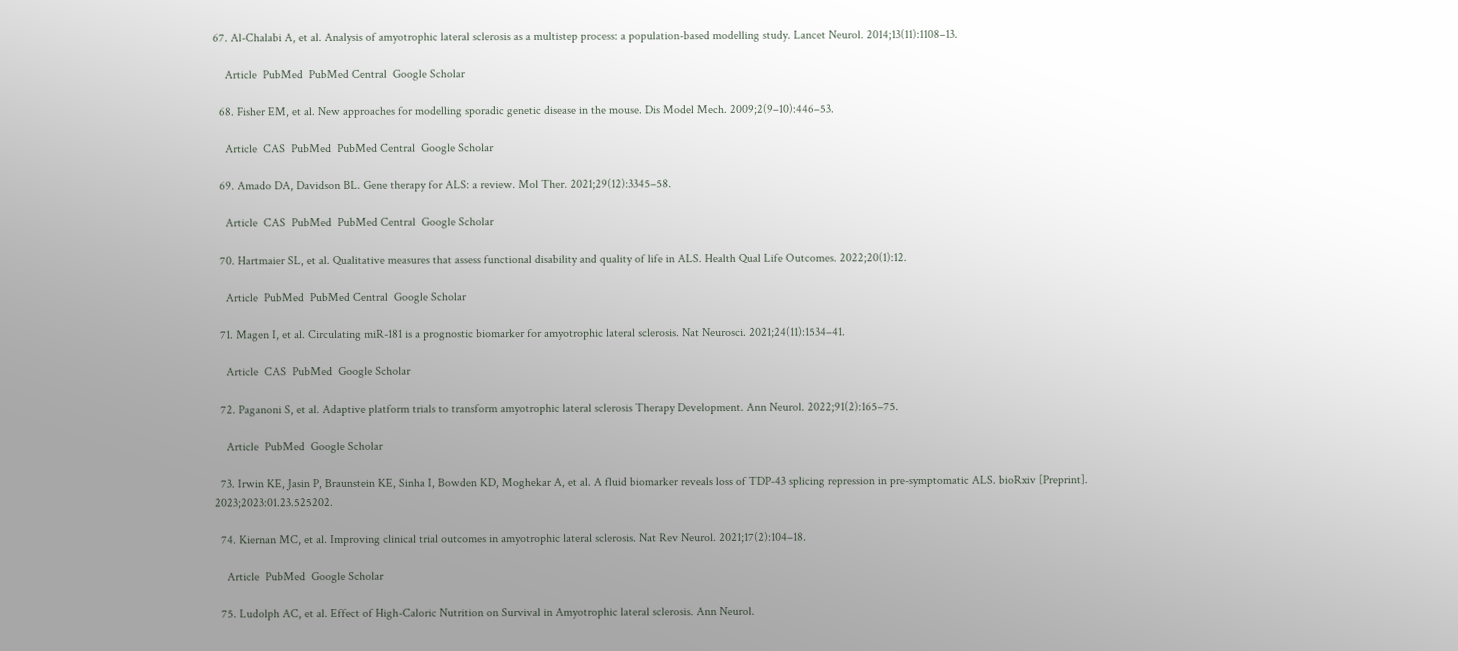67. Al-Chalabi A, et al. Analysis of amyotrophic lateral sclerosis as a multistep process: a population-based modelling study. Lancet Neurol. 2014;13(11):1108–13.

    Article  PubMed  PubMed Central  Google Scholar

  68. Fisher EM, et al. New approaches for modelling sporadic genetic disease in the mouse. Dis Model Mech. 2009;2(9–10):446–53.

    Article  CAS  PubMed  PubMed Central  Google Scholar

  69. Amado DA, Davidson BL. Gene therapy for ALS: a review. Mol Ther. 2021;29(12):3345–58.

    Article  CAS  PubMed  PubMed Central  Google Scholar

  70. Hartmaier SL, et al. Qualitative measures that assess functional disability and quality of life in ALS. Health Qual Life Outcomes. 2022;20(1):12.

    Article  PubMed  PubMed Central  Google Scholar

  71. Magen I, et al. Circulating miR-181 is a prognostic biomarker for amyotrophic lateral sclerosis. Nat Neurosci. 2021;24(11):1534–41.

    Article  CAS  PubMed  Google Scholar

  72. Paganoni S, et al. Adaptive platform trials to transform amyotrophic lateral sclerosis Therapy Development. Ann Neurol. 2022;91(2):165–75.

    Article  PubMed  Google Scholar

  73. Irwin KE, Jasin P, Braunstein KE, Sinha I, Bowden KD, Moghekar A, et al. A fluid biomarker reveals loss of TDP-43 splicing repression in pre-symptomatic ALS. bioRxiv [Preprint]. 2023;2023:01.23.525202.

  74. Kiernan MC, et al. Improving clinical trial outcomes in amyotrophic lateral sclerosis. Nat Rev Neurol. 2021;17(2):104–18.

    Article  PubMed  Google Scholar

  75. Ludolph AC, et al. Effect of High-Caloric Nutrition on Survival in Amyotrophic lateral sclerosis. Ann Neurol.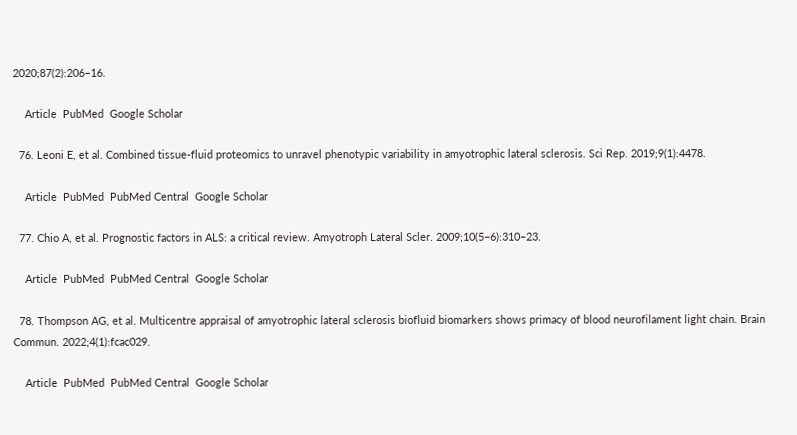2020;87(2):206–16.

    Article  PubMed  Google Scholar

  76. Leoni E, et al. Combined tissue-fluid proteomics to unravel phenotypic variability in amyotrophic lateral sclerosis. Sci Rep. 2019;9(1):4478.

    Article  PubMed  PubMed Central  Google Scholar

  77. Chio A, et al. Prognostic factors in ALS: a critical review. Amyotroph Lateral Scler. 2009;10(5–6):310–23.

    Article  PubMed  PubMed Central  Google Scholar

  78. Thompson AG, et al. Multicentre appraisal of amyotrophic lateral sclerosis biofluid biomarkers shows primacy of blood neurofilament light chain. Brain Commun. 2022;4(1):fcac029.

    Article  PubMed  PubMed Central  Google Scholar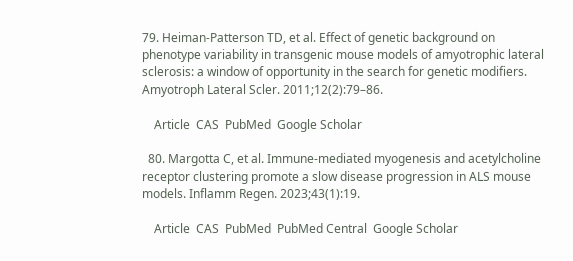79. Heiman-Patterson TD, et al. Effect of genetic background on phenotype variability in transgenic mouse models of amyotrophic lateral sclerosis: a window of opportunity in the search for genetic modifiers. Amyotroph Lateral Scler. 2011;12(2):79–86.

    Article  CAS  PubMed  Google Scholar

  80. Margotta C, et al. Immune-mediated myogenesis and acetylcholine receptor clustering promote a slow disease progression in ALS mouse models. Inflamm Regen. 2023;43(1):19.

    Article  CAS  PubMed  PubMed Central  Google Scholar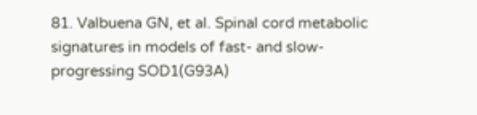81. Valbuena GN, et al. Spinal cord metabolic signatures in models of fast- and slow-progressing SOD1(G93A)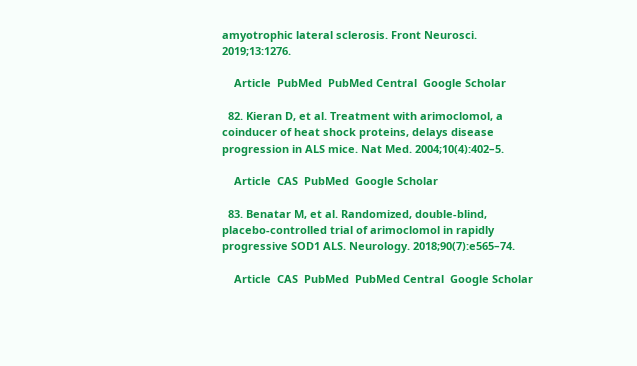amyotrophic lateral sclerosis. Front Neurosci. 2019;13:1276.

    Article  PubMed  PubMed Central  Google Scholar

  82. Kieran D, et al. Treatment with arimoclomol, a coinducer of heat shock proteins, delays disease progression in ALS mice. Nat Med. 2004;10(4):402–5.

    Article  CAS  PubMed  Google Scholar

  83. Benatar M, et al. Randomized, double-blind, placebo-controlled trial of arimoclomol in rapidly progressive SOD1 ALS. Neurology. 2018;90(7):e565–74.

    Article  CAS  PubMed  PubMed Central  Google Scholar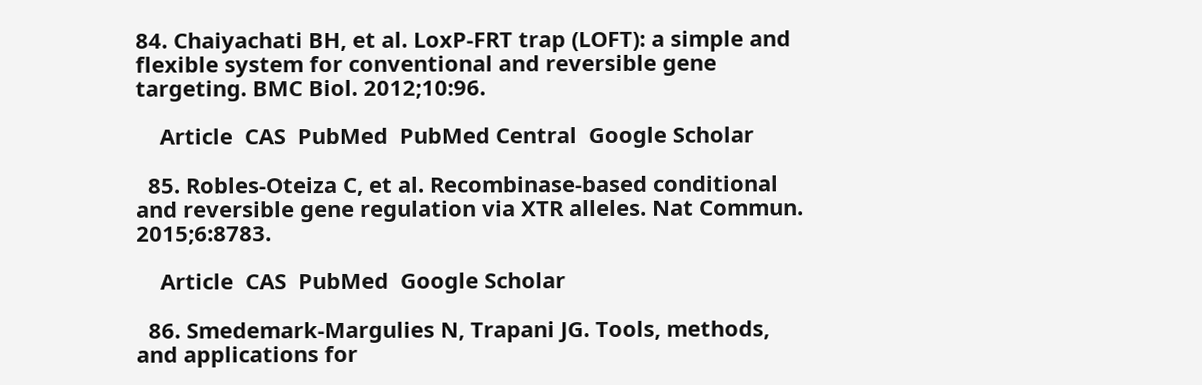84. Chaiyachati BH, et al. LoxP-FRT trap (LOFT): a simple and flexible system for conventional and reversible gene targeting. BMC Biol. 2012;10:96.

    Article  CAS  PubMed  PubMed Central  Google Scholar

  85. Robles-Oteiza C, et al. Recombinase-based conditional and reversible gene regulation via XTR alleles. Nat Commun. 2015;6:8783.

    Article  CAS  PubMed  Google Scholar

  86. Smedemark-Margulies N, Trapani JG. Tools, methods, and applications for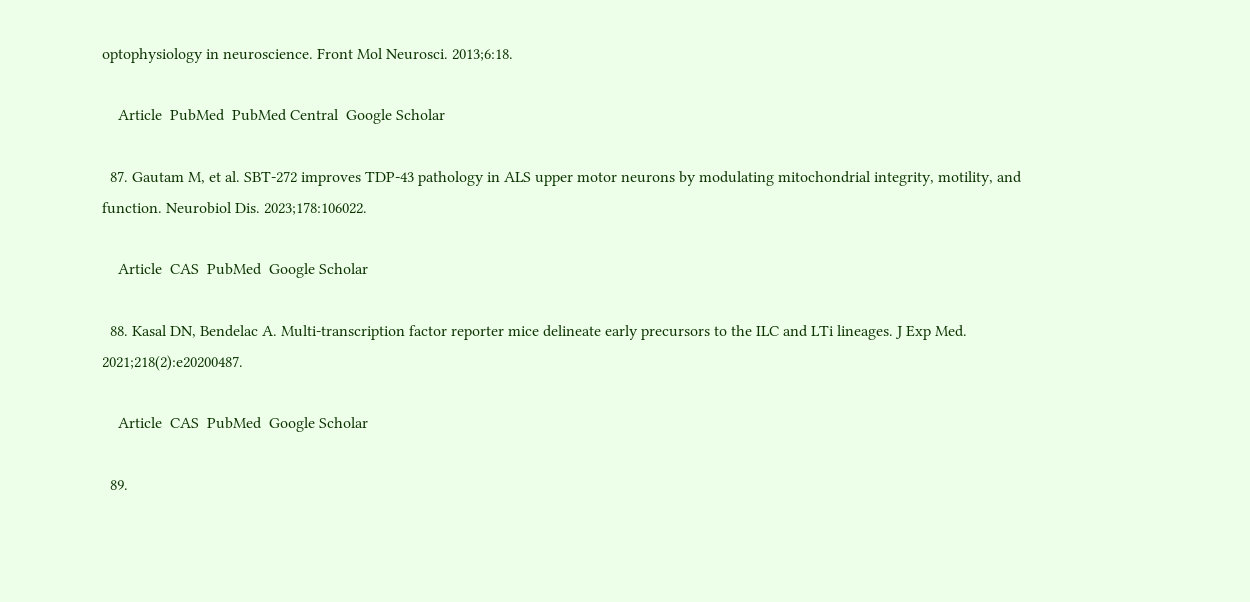optophysiology in neuroscience. Front Mol Neurosci. 2013;6:18.

    Article  PubMed  PubMed Central  Google Scholar

  87. Gautam M, et al. SBT-272 improves TDP-43 pathology in ALS upper motor neurons by modulating mitochondrial integrity, motility, and function. Neurobiol Dis. 2023;178:106022.

    Article  CAS  PubMed  Google Scholar

  88. Kasal DN, Bendelac A. Multi-transcription factor reporter mice delineate early precursors to the ILC and LTi lineages. J Exp Med. 2021;218(2):e20200487.

    Article  CAS  PubMed  Google Scholar

  89.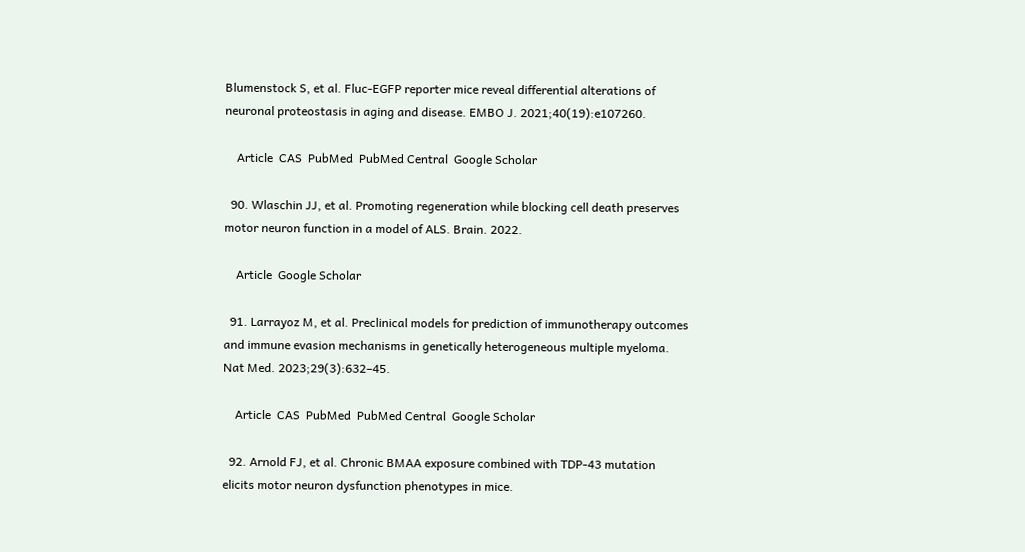Blumenstock S, et al. Fluc-EGFP reporter mice reveal differential alterations of neuronal proteostasis in aging and disease. EMBO J. 2021;40(19):e107260.

    Article  CAS  PubMed  PubMed Central  Google Scholar

  90. Wlaschin JJ, et al. Promoting regeneration while blocking cell death preserves motor neuron function in a model of ALS. Brain. 2022.

    Article  Google Scholar

  91. Larrayoz M, et al. Preclinical models for prediction of immunotherapy outcomes and immune evasion mechanisms in genetically heterogeneous multiple myeloma. Nat Med. 2023;29(3):632–45.

    Article  CAS  PubMed  PubMed Central  Google Scholar

  92. Arnold FJ, et al. Chronic BMAA exposure combined with TDP-43 mutation elicits motor neuron dysfunction phenotypes in mice.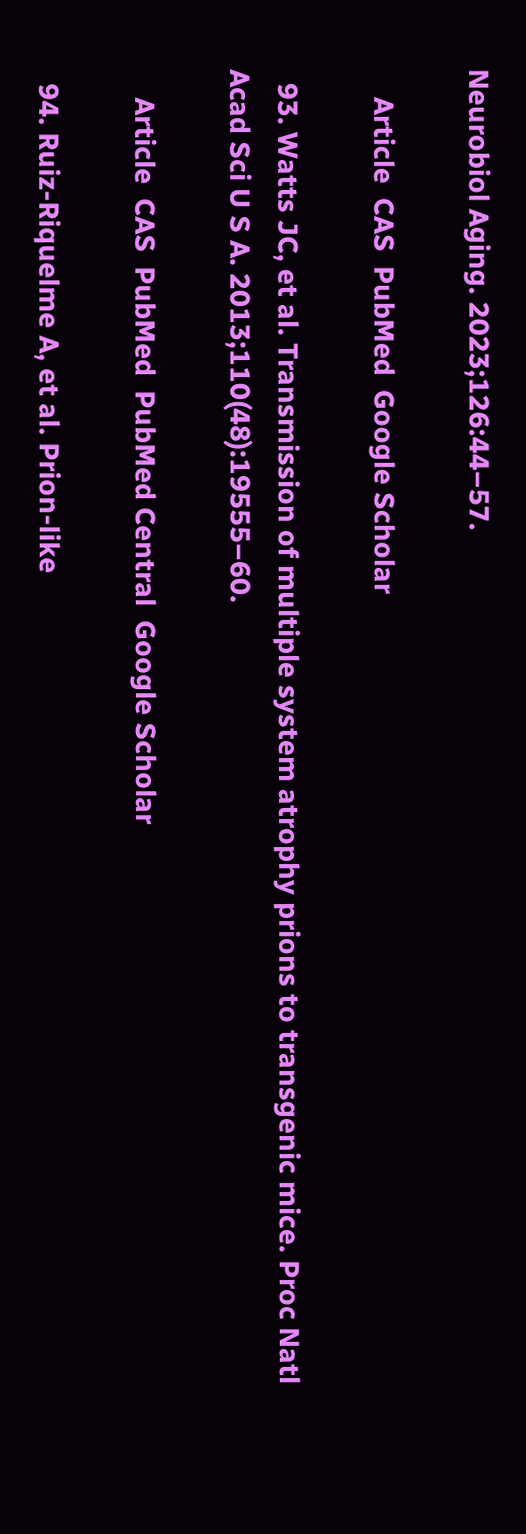Neurobiol Aging. 2023;126:44–57.

    Article  CAS  PubMed  Google Scholar

  93. Watts JC, et al. Transmission of multiple system atrophy prions to transgenic mice. Proc Natl Acad Sci U S A. 2013;110(48):19555–60.

    Article  CAS  PubMed  PubMed Central  Google Scholar

  94. Ruiz-Riquelme A, et al. Prion-like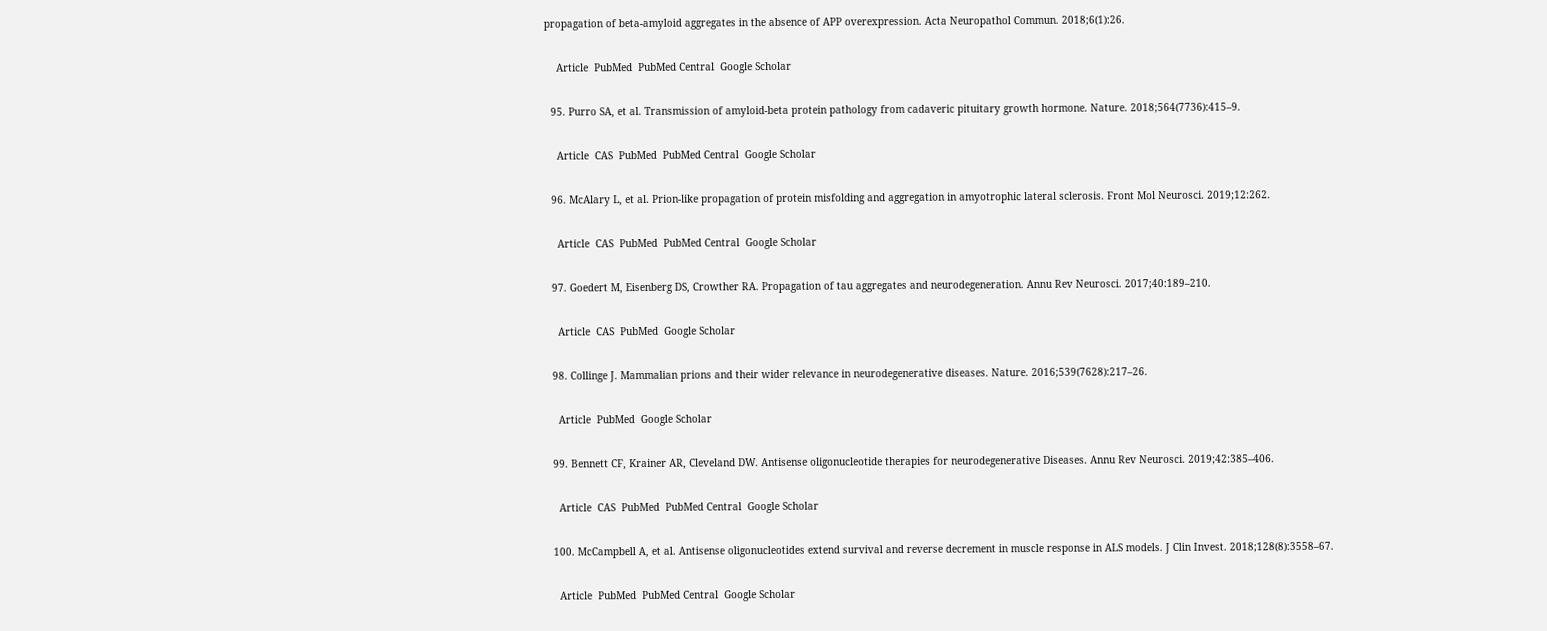propagation of beta-amyloid aggregates in the absence of APP overexpression. Acta Neuropathol Commun. 2018;6(1):26.

    Article  PubMed  PubMed Central  Google Scholar

  95. Purro SA, et al. Transmission of amyloid-beta protein pathology from cadaveric pituitary growth hormone. Nature. 2018;564(7736):415–9.

    Article  CAS  PubMed  PubMed Central  Google Scholar

  96. McAlary L, et al. Prion-like propagation of protein misfolding and aggregation in amyotrophic lateral sclerosis. Front Mol Neurosci. 2019;12:262.

    Article  CAS  PubMed  PubMed Central  Google Scholar

  97. Goedert M, Eisenberg DS, Crowther RA. Propagation of tau aggregates and neurodegeneration. Annu Rev Neurosci. 2017;40:189–210.

    Article  CAS  PubMed  Google Scholar

  98. Collinge J. Mammalian prions and their wider relevance in neurodegenerative diseases. Nature. 2016;539(7628):217–26.

    Article  PubMed  Google Scholar

  99. Bennett CF, Krainer AR, Cleveland DW. Antisense oligonucleotide therapies for neurodegenerative Diseases. Annu Rev Neurosci. 2019;42:385–406.

    Article  CAS  PubMed  PubMed Central  Google Scholar

  100. McCampbell A, et al. Antisense oligonucleotides extend survival and reverse decrement in muscle response in ALS models. J Clin Invest. 2018;128(8):3558–67.

    Article  PubMed  PubMed Central  Google Scholar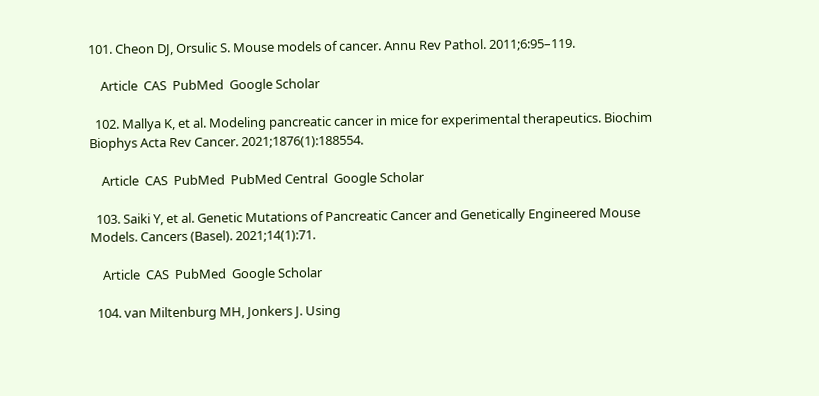101. Cheon DJ, Orsulic S. Mouse models of cancer. Annu Rev Pathol. 2011;6:95–119.

    Article  CAS  PubMed  Google Scholar

  102. Mallya K, et al. Modeling pancreatic cancer in mice for experimental therapeutics. Biochim Biophys Acta Rev Cancer. 2021;1876(1):188554.

    Article  CAS  PubMed  PubMed Central  Google Scholar

  103. Saiki Y, et al. Genetic Mutations of Pancreatic Cancer and Genetically Engineered Mouse Models. Cancers (Basel). 2021;14(1):71.

    Article  CAS  PubMed  Google Scholar

  104. van Miltenburg MH, Jonkers J. Using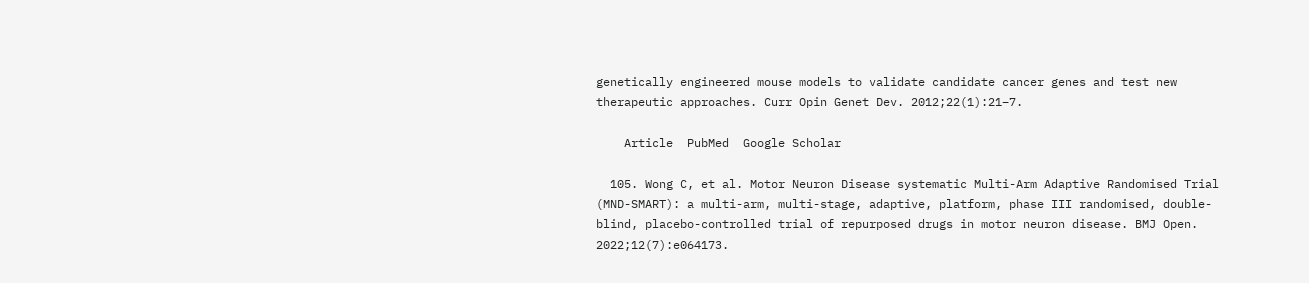genetically engineered mouse models to validate candidate cancer genes and test new therapeutic approaches. Curr Opin Genet Dev. 2012;22(1):21–7.

    Article  PubMed  Google Scholar

  105. Wong C, et al. Motor Neuron Disease systematic Multi-Arm Adaptive Randomised Trial (MND-SMART): a multi-arm, multi-stage, adaptive, platform, phase III randomised, double-blind, placebo-controlled trial of repurposed drugs in motor neuron disease. BMJ Open. 2022;12(7):e064173.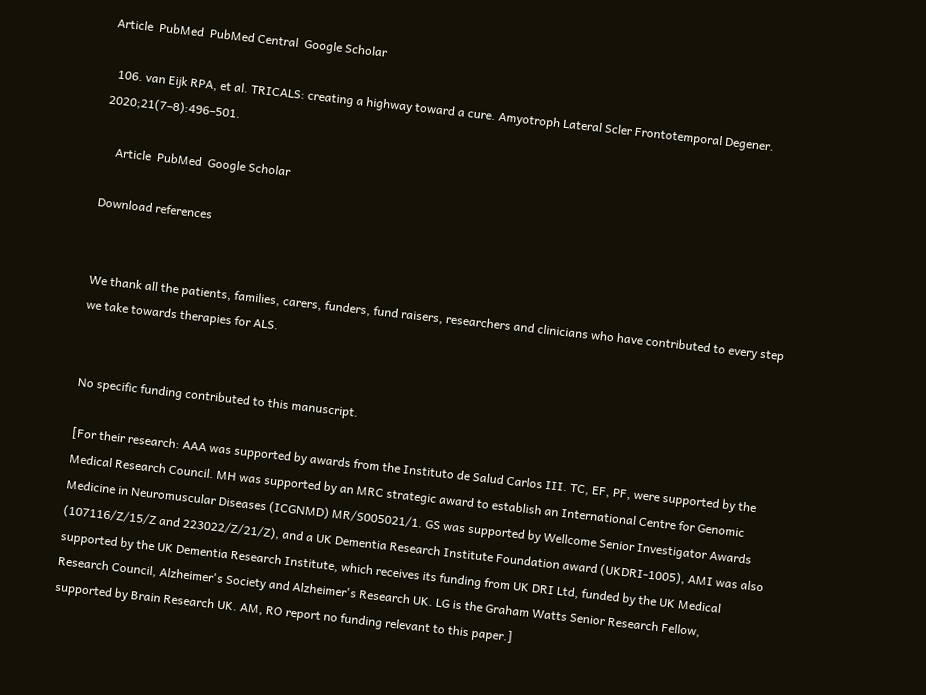Article  PubMed  PubMed Central  Google Scholar

  106. van Eijk RPA, et al. TRICALS: creating a highway toward a cure. Amyotroph Lateral Scler Frontotemporal Degener. 2020;21(7–8):496–501.

    Article  PubMed  Google Scholar

Download references


We thank all the patients, families, carers, funders, fund raisers, researchers and clinicians who have contributed to every step we take towards therapies for ALS.


No specific funding contributed to this manuscript.

[For their research: AAA was supported by awards from the Instituto de Salud Carlos III. TC, EF, PF, were supported by the Medical Research Council. MH was supported by an MRC strategic award to establish an International Centre for Genomic Medicine in Neuromuscular Diseases (ICGNMD) MR/S005021/1. GS was supported by Wellcome Senior Investigator Awards (107116/Z/15/Z and 223022/Z/21/Z), and a UK Dementia Research Institute Foundation award (UKDRI-1005), AMI was also supported by the UK Dementia Research Institute, which receives its funding from UK DRI Ltd, funded by the UK Medical Research Council, Alzheimer's Society and Alzheimer's Research UK. LG is the Graham Watts Senior Research Fellow, supported by Brain Research UK. AM, RO report no funding relevant to this paper.]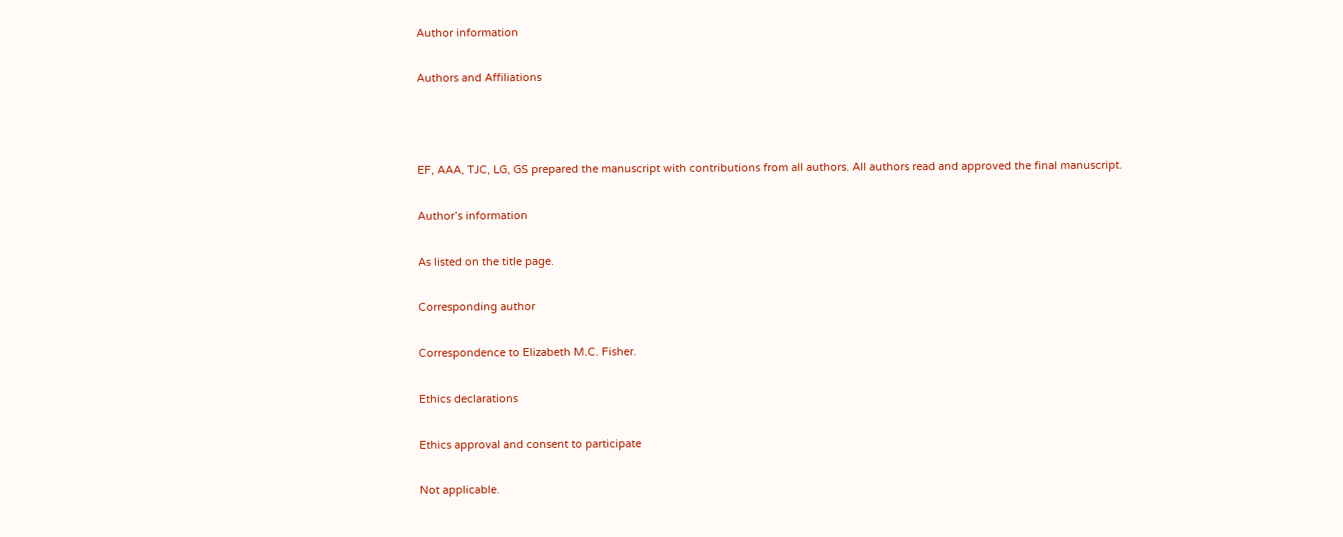Author information

Authors and Affiliations



EF, AAA, TJC, LG, GS prepared the manuscript with contributions from all authors. All authors read and approved the final manuscript.

Author’s information

As listed on the title page.

Corresponding author

Correspondence to Elizabeth M.C. Fisher.

Ethics declarations

Ethics approval and consent to participate

Not applicable.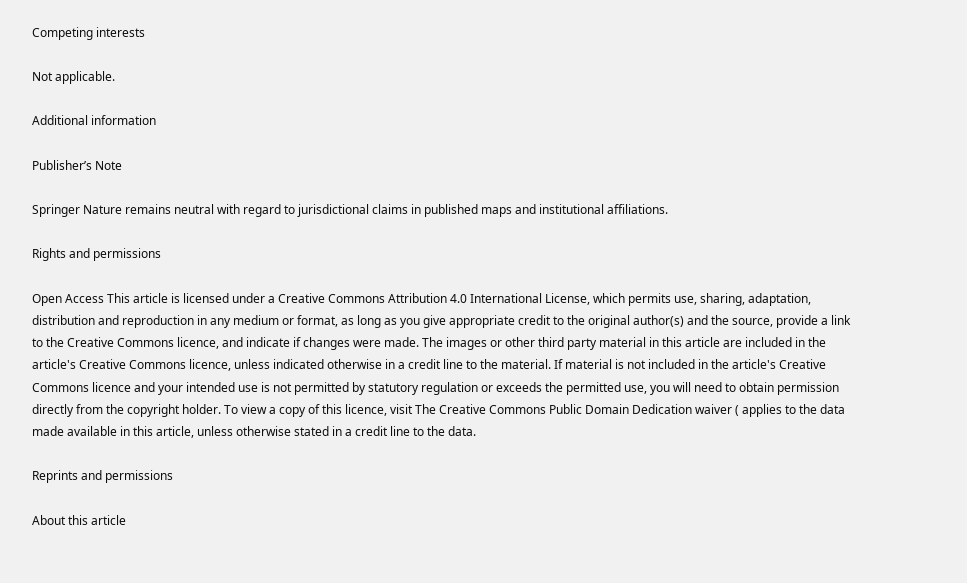Competing interests

Not applicable.

Additional information

Publisher’s Note

Springer Nature remains neutral with regard to jurisdictional claims in published maps and institutional affiliations.

Rights and permissions

Open Access This article is licensed under a Creative Commons Attribution 4.0 International License, which permits use, sharing, adaptation, distribution and reproduction in any medium or format, as long as you give appropriate credit to the original author(s) and the source, provide a link to the Creative Commons licence, and indicate if changes were made. The images or other third party material in this article are included in the article's Creative Commons licence, unless indicated otherwise in a credit line to the material. If material is not included in the article's Creative Commons licence and your intended use is not permitted by statutory regulation or exceeds the permitted use, you will need to obtain permission directly from the copyright holder. To view a copy of this licence, visit The Creative Commons Public Domain Dedication waiver ( applies to the data made available in this article, unless otherwise stated in a credit line to the data.

Reprints and permissions

About this article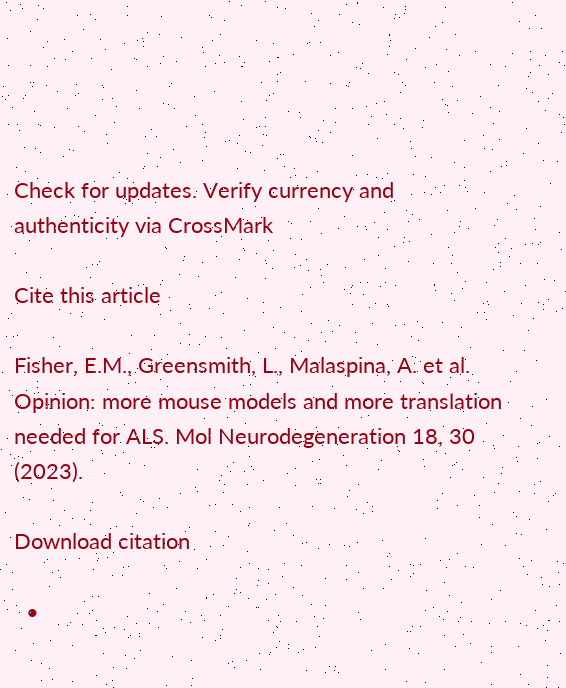Check for updates. Verify currency and authenticity via CrossMark

Cite this article

Fisher, E.M., Greensmith, L., Malaspina, A. et al. Opinion: more mouse models and more translation needed for ALS. Mol Neurodegeneration 18, 30 (2023).

Download citation

  •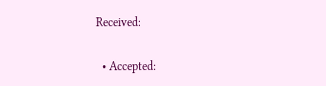Received:

  • Accepted: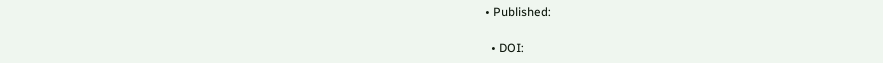• Published:

  • DOI: